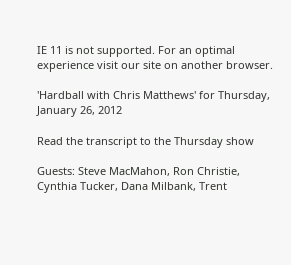IE 11 is not supported. For an optimal experience visit our site on another browser.

'Hardball with Chris Matthews' for Thursday, January 26, 2012

Read the transcript to the Thursday show

Guests: Steve MacMahon, Ron Christie, Cynthia Tucker, Dana Milbank, Trent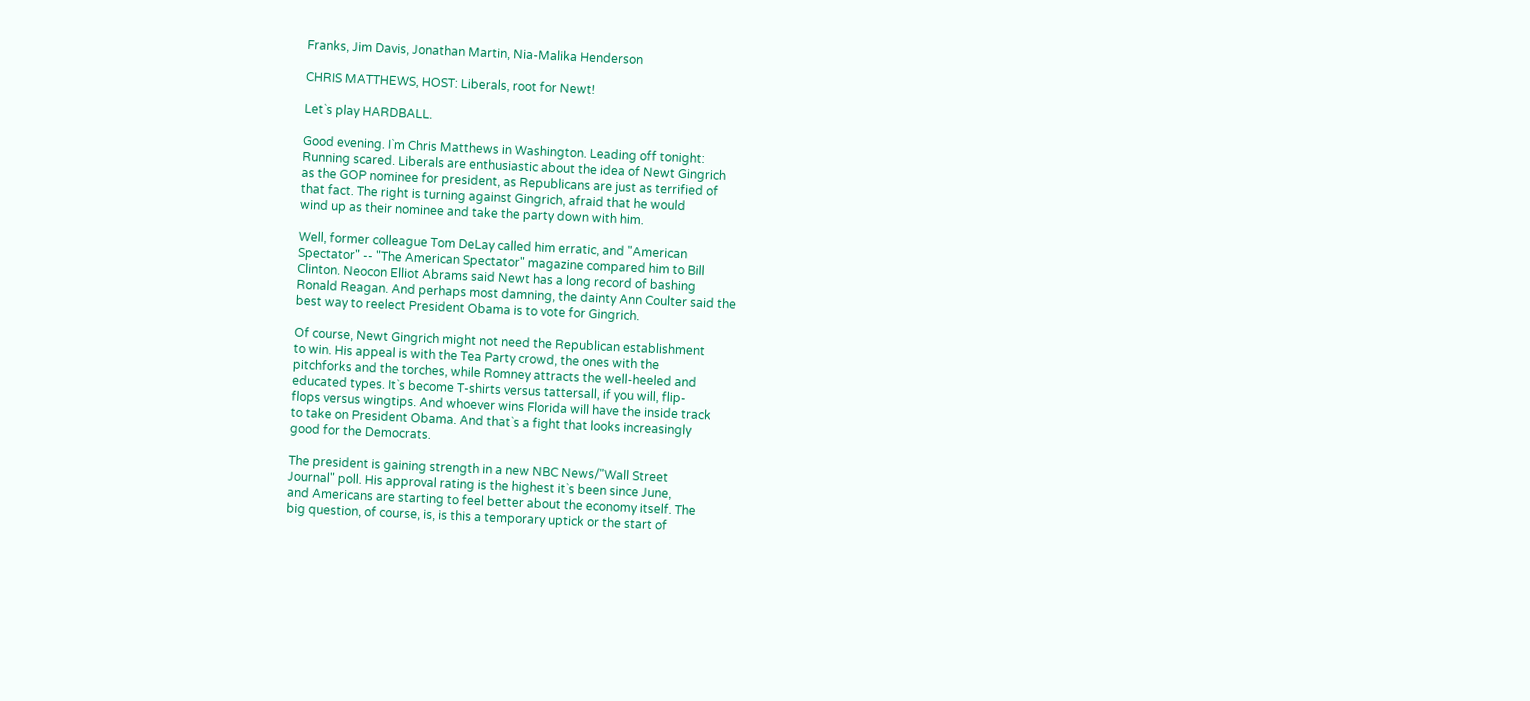Franks, Jim Davis, Jonathan Martin, Nia-Malika Henderson

CHRIS MATTHEWS, HOST: Liberals, root for Newt!

Let`s play HARDBALL.

Good evening. I`m Chris Matthews in Washington. Leading off tonight:
Running scared. Liberals are enthusiastic about the idea of Newt Gingrich
as the GOP nominee for president, as Republicans are just as terrified of
that fact. The right is turning against Gingrich, afraid that he would
wind up as their nominee and take the party down with him.

Well, former colleague Tom DeLay called him erratic, and "American
Spectator" -- "The American Spectator" magazine compared him to Bill
Clinton. Neocon Elliot Abrams said Newt has a long record of bashing
Ronald Reagan. And perhaps most damning, the dainty Ann Coulter said the
best way to reelect President Obama is to vote for Gingrich.

Of course, Newt Gingrich might not need the Republican establishment
to win. His appeal is with the Tea Party crowd, the ones with the
pitchforks and the torches, while Romney attracts the well-heeled and
educated types. It`s become T-shirts versus tattersall, if you will, flip-
flops versus wingtips. And whoever wins Florida will have the inside track
to take on President Obama. And that`s a fight that looks increasingly
good for the Democrats.

The president is gaining strength in a new NBC News/"Wall Street
Journal" poll. His approval rating is the highest it`s been since June,
and Americans are starting to feel better about the economy itself. The
big question, of course, is, is this a temporary uptick or the start of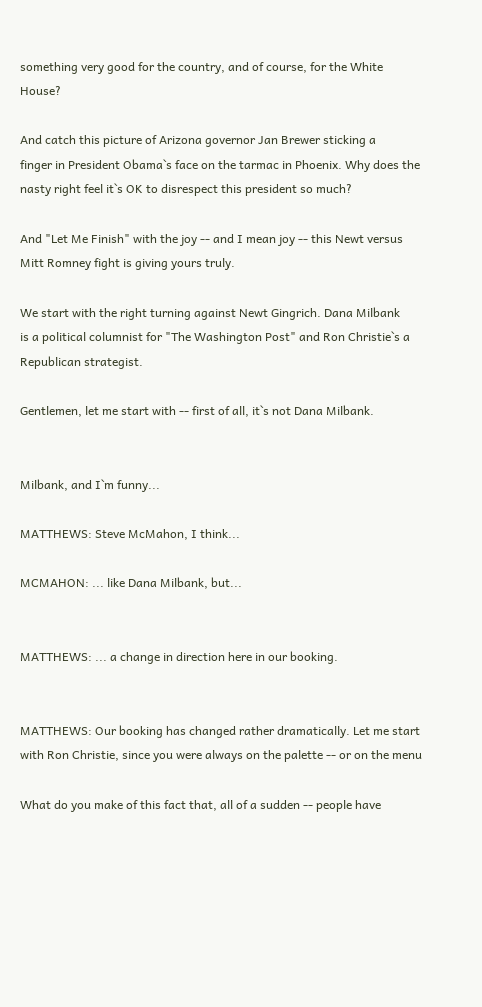something very good for the country, and of course, for the White House?

And catch this picture of Arizona governor Jan Brewer sticking a
finger in President Obama`s face on the tarmac in Phoenix. Why does the
nasty right feel it`s OK to disrespect this president so much?

And "Let Me Finish" with the joy -- and I mean joy -- this Newt versus
Mitt Romney fight is giving yours truly.

We start with the right turning against Newt Gingrich. Dana Milbank
is a political columnist for "The Washington Post" and Ron Christie`s a
Republican strategist.

Gentlemen, let me start with -- first of all, it`s not Dana Milbank.


Milbank, and I`m funny...

MATTHEWS: Steve McMahon, I think...

MCMAHON: ... like Dana Milbank, but...


MATTHEWS: ... a change in direction here in our booking.


MATTHEWS: Our booking has changed rather dramatically. Let me start
with Ron Christie, since you were always on the palette -- or on the menu

What do you make of this fact that, all of a sudden -- people have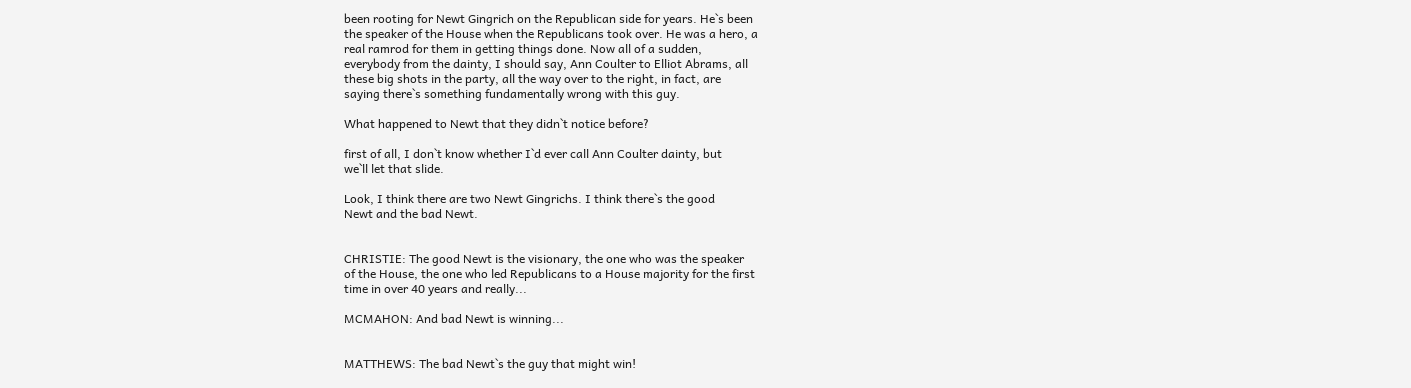been rooting for Newt Gingrich on the Republican side for years. He`s been
the speaker of the House when the Republicans took over. He was a hero, a
real ramrod for them in getting things done. Now all of a sudden,
everybody from the dainty, I should say, Ann Coulter to Elliot Abrams, all
these big shots in the party, all the way over to the right, in fact, are
saying there`s something fundamentally wrong with this guy.

What happened to Newt that they didn`t notice before?

first of all, I don`t know whether I`d ever call Ann Coulter dainty, but
we`ll let that slide.

Look, I think there are two Newt Gingrichs. I think there`s the good
Newt and the bad Newt.


CHRISTIE: The good Newt is the visionary, the one who was the speaker
of the House, the one who led Republicans to a House majority for the first
time in over 40 years and really...

MCMAHON: And bad Newt is winning...


MATTHEWS: The bad Newt`s the guy that might win!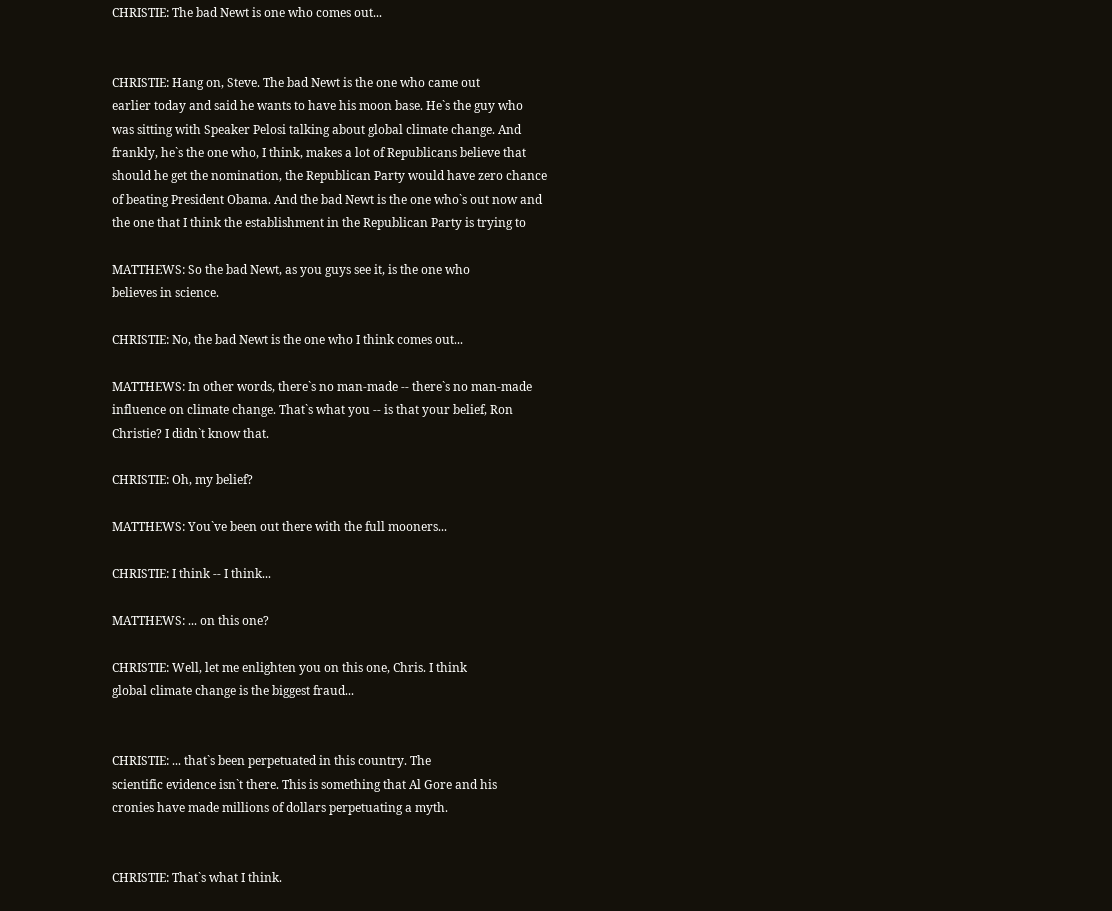CHRISTIE: The bad Newt is one who comes out...


CHRISTIE: Hang on, Steve. The bad Newt is the one who came out
earlier today and said he wants to have his moon base. He`s the guy who
was sitting with Speaker Pelosi talking about global climate change. And
frankly, he`s the one who, I think, makes a lot of Republicans believe that
should he get the nomination, the Republican Party would have zero chance
of beating President Obama. And the bad Newt is the one who`s out now and
the one that I think the establishment in the Republican Party is trying to

MATTHEWS: So the bad Newt, as you guys see it, is the one who
believes in science.

CHRISTIE: No, the bad Newt is the one who I think comes out...

MATTHEWS: In other words, there`s no man-made -- there`s no man-made
influence on climate change. That`s what you -- is that your belief, Ron
Christie? I didn`t know that.

CHRISTIE: Oh, my belief?

MATTHEWS: You`ve been out there with the full mooners...

CHRISTIE: I think -- I think...

MATTHEWS: ... on this one?

CHRISTIE: Well, let me enlighten you on this one, Chris. I think
global climate change is the biggest fraud...


CHRISTIE: ... that`s been perpetuated in this country. The
scientific evidence isn`t there. This is something that Al Gore and his
cronies have made millions of dollars perpetuating a myth.


CHRISTIE: That`s what I think.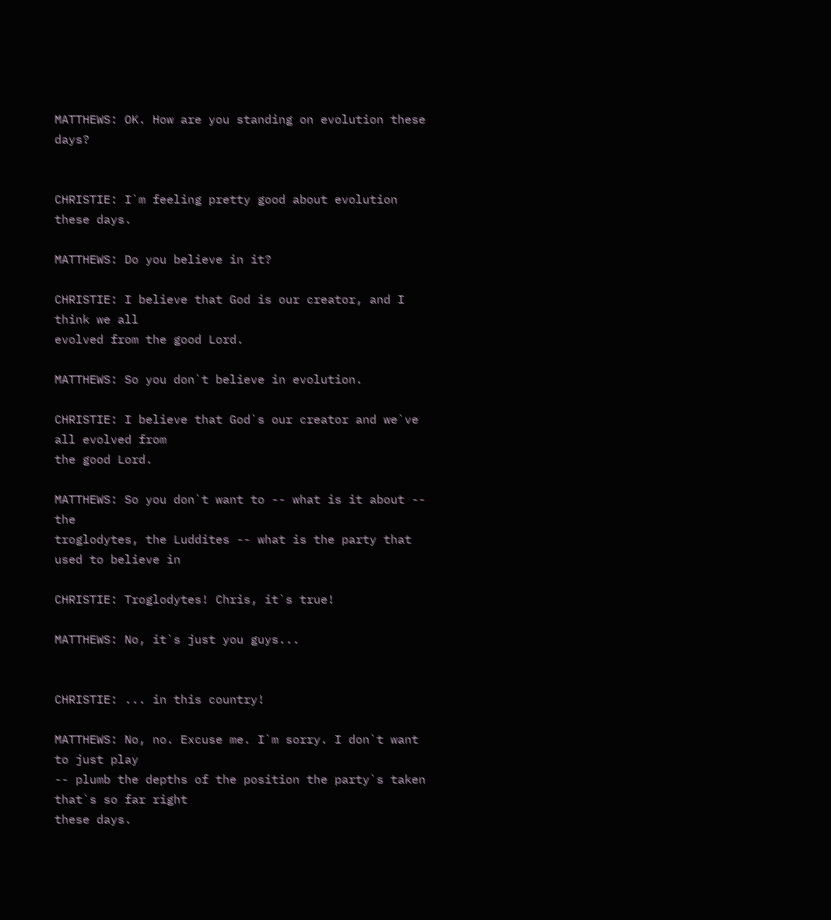MATTHEWS: OK. How are you standing on evolution these days?


CHRISTIE: I`m feeling pretty good about evolution these days.

MATTHEWS: Do you believe in it?

CHRISTIE: I believe that God is our creator, and I think we all
evolved from the good Lord.

MATTHEWS: So you don`t believe in evolution.

CHRISTIE: I believe that God`s our creator and we`ve all evolved from
the good Lord.

MATTHEWS: So you don`t want to -- what is it about -- the
troglodytes, the Luddites -- what is the party that used to believe in

CHRISTIE: Troglodytes! Chris, it`s true!

MATTHEWS: No, it`s just you guys...


CHRISTIE: ... in this country!

MATTHEWS: No, no. Excuse me. I`m sorry. I don`t want to just play
-- plumb the depths of the position the party`s taken that`s so far right
these days.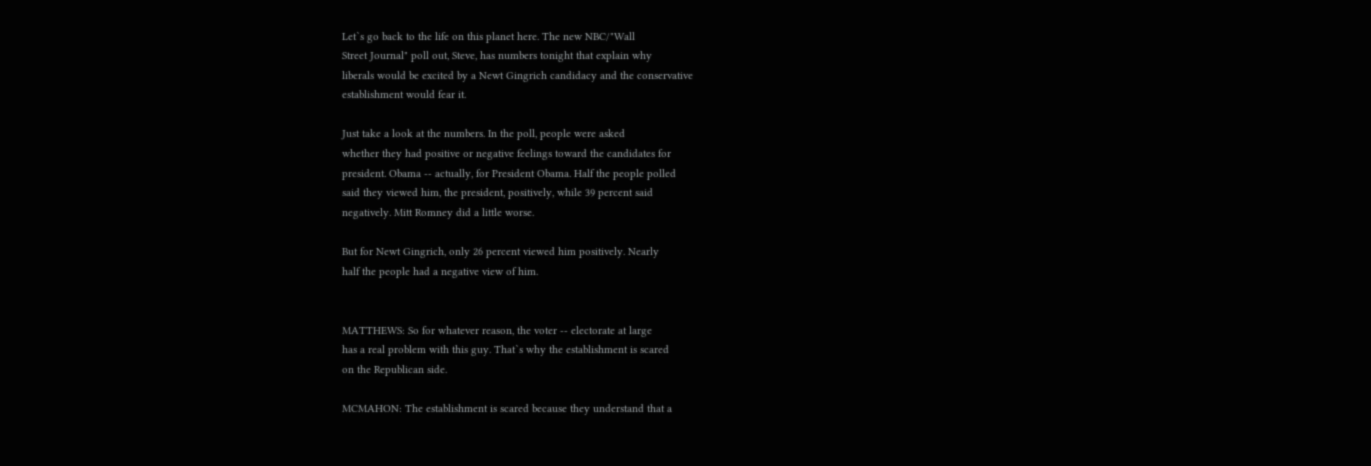Let`s go back to the life on this planet here. The new NBC/"Wall
Street Journal" poll out, Steve, has numbers tonight that explain why
liberals would be excited by a Newt Gingrich candidacy and the conservative
establishment would fear it.

Just take a look at the numbers. In the poll, people were asked
whether they had positive or negative feelings toward the candidates for
president. Obama -- actually, for President Obama. Half the people polled
said they viewed him, the president, positively, while 39 percent said
negatively. Mitt Romney did a little worse.

But for Newt Gingrich, only 26 percent viewed him positively. Nearly
half the people had a negative view of him.


MATTHEWS: So for whatever reason, the voter -- electorate at large
has a real problem with this guy. That`s why the establishment is scared
on the Republican side.

MCMAHON: The establishment is scared because they understand that a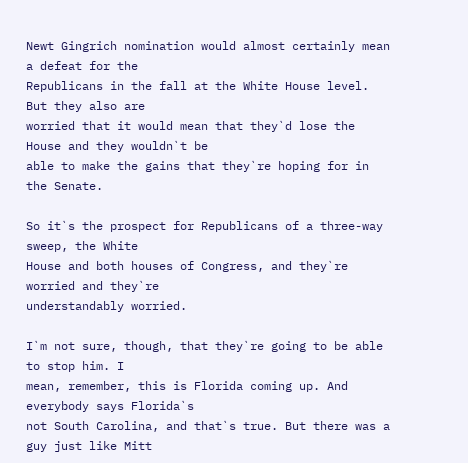Newt Gingrich nomination would almost certainly mean a defeat for the
Republicans in the fall at the White House level. But they also are
worried that it would mean that they`d lose the House and they wouldn`t be
able to make the gains that they`re hoping for in the Senate.

So it`s the prospect for Republicans of a three-way sweep, the White
House and both houses of Congress, and they`re worried and they`re
understandably worried.

I`m not sure, though, that they`re going to be able to stop him. I
mean, remember, this is Florida coming up. And everybody says Florida`s
not South Carolina, and that`s true. But there was a guy just like Mitt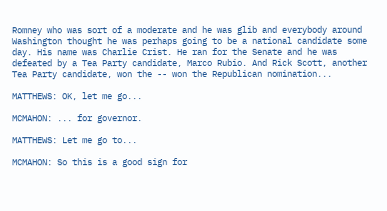Romney who was sort of a moderate and he was glib and everybody around
Washington thought he was perhaps going to be a national candidate some
day. His name was Charlie Crist. He ran for the Senate and he was
defeated by a Tea Party candidate, Marco Rubio. And Rick Scott, another
Tea Party candidate, won the -- won the Republican nomination...

MATTHEWS: OK, let me go...

MCMAHON: ... for governor.

MATTHEWS: Let me go to...

MCMAHON: So this is a good sign for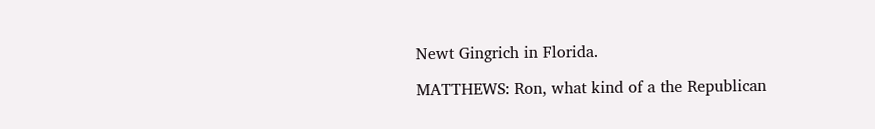Newt Gingrich in Florida.

MATTHEWS: Ron, what kind of a the Republican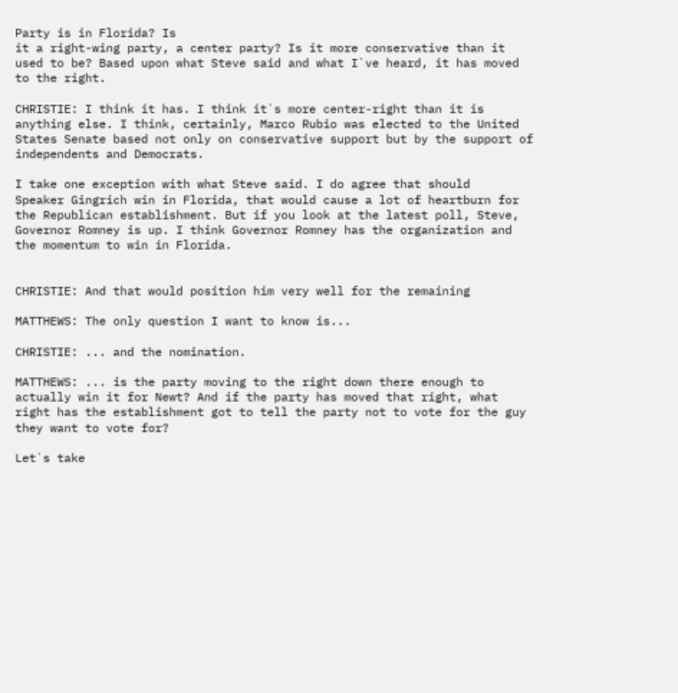Party is in Florida? Is
it a right-wing party, a center party? Is it more conservative than it
used to be? Based upon what Steve said and what I`ve heard, it has moved
to the right.

CHRISTIE: I think it has. I think it`s more center-right than it is
anything else. I think, certainly, Marco Rubio was elected to the United
States Senate based not only on conservative support but by the support of
independents and Democrats.

I take one exception with what Steve said. I do agree that should
Speaker Gingrich win in Florida, that would cause a lot of heartburn for
the Republican establishment. But if you look at the latest poll, Steve,
Governor Romney is up. I think Governor Romney has the organization and
the momentum to win in Florida.


CHRISTIE: And that would position him very well for the remaining

MATTHEWS: The only question I want to know is...

CHRISTIE: ... and the nomination.

MATTHEWS: ... is the party moving to the right down there enough to
actually win it for Newt? And if the party has moved that right, what
right has the establishment got to tell the party not to vote for the guy
they want to vote for?

Let`s take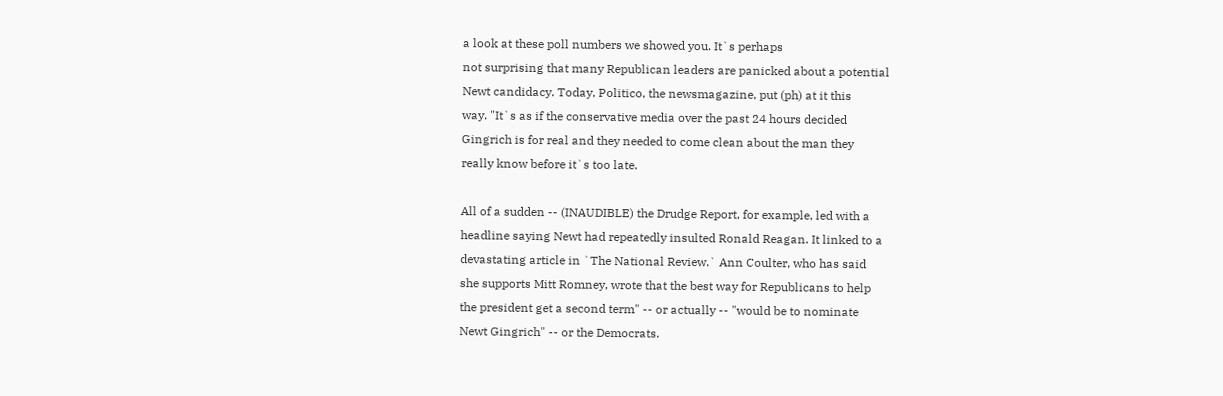a look at these poll numbers we showed you. It`s perhaps
not surprising that many Republican leaders are panicked about a potential
Newt candidacy. Today, Politico, the newsmagazine, put (ph) at it this
way. "It`s as if the conservative media over the past 24 hours decided
Gingrich is for real and they needed to come clean about the man they
really know before it`s too late.

All of a sudden -- (INAUDIBLE) the Drudge Report, for example, led with a
headline saying Newt had repeatedly insulted Ronald Reagan. It linked to a
devastating article in `The National Review.` Ann Coulter, who has said
she supports Mitt Romney, wrote that the best way for Republicans to help
the president get a second term" -- or actually -- "would be to nominate
Newt Gingrich" -- or the Democrats.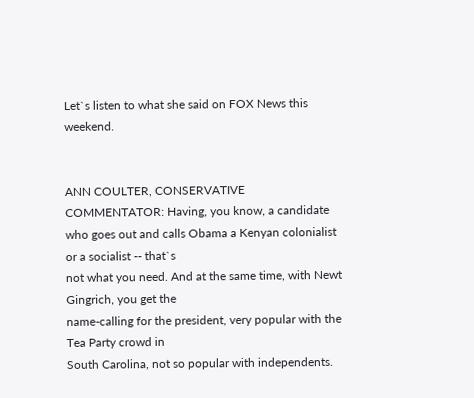Let`s listen to what she said on FOX News this weekend.


ANN COULTER, CONSERVATIVE COMMENTATOR: Having, you know, a candidate
who goes out and calls Obama a Kenyan colonialist or a socialist -- that`s
not what you need. And at the same time, with Newt Gingrich, you get the
name-calling for the president, very popular with the Tea Party crowd in
South Carolina, not so popular with independents.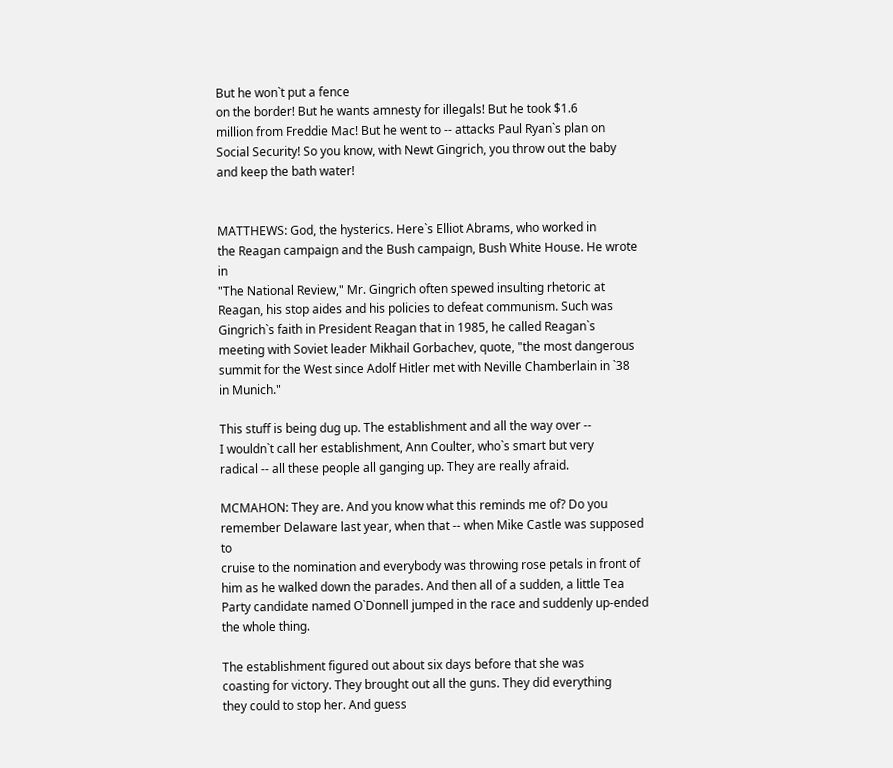But he won`t put a fence
on the border! But he wants amnesty for illegals! But he took $1.6
million from Freddie Mac! But he went to -- attacks Paul Ryan`s plan on
Social Security! So you know, with Newt Gingrich, you throw out the baby
and keep the bath water!


MATTHEWS: God, the hysterics. Here`s Elliot Abrams, who worked in
the Reagan campaign and the Bush campaign, Bush White House. He wrote in
"The National Review," Mr. Gingrich often spewed insulting rhetoric at
Reagan, his stop aides and his policies to defeat communism. Such was
Gingrich`s faith in President Reagan that in 1985, he called Reagan`s
meeting with Soviet leader Mikhail Gorbachev, quote, "the most dangerous
summit for the West since Adolf Hitler met with Neville Chamberlain in `38
in Munich."

This stuff is being dug up. The establishment and all the way over --
I wouldn`t call her establishment, Ann Coulter, who`s smart but very
radical -- all these people all ganging up. They are really afraid.

MCMAHON: They are. And you know what this reminds me of? Do you
remember Delaware last year, when that -- when Mike Castle was supposed to
cruise to the nomination and everybody was throwing rose petals in front of
him as he walked down the parades. And then all of a sudden, a little Tea
Party candidate named O`Donnell jumped in the race and suddenly up-ended
the whole thing.

The establishment figured out about six days before that she was
coasting for victory. They brought out all the guns. They did everything
they could to stop her. And guess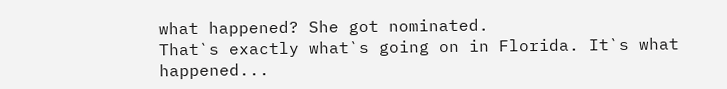what happened? She got nominated.
That`s exactly what`s going on in Florida. It`s what happened...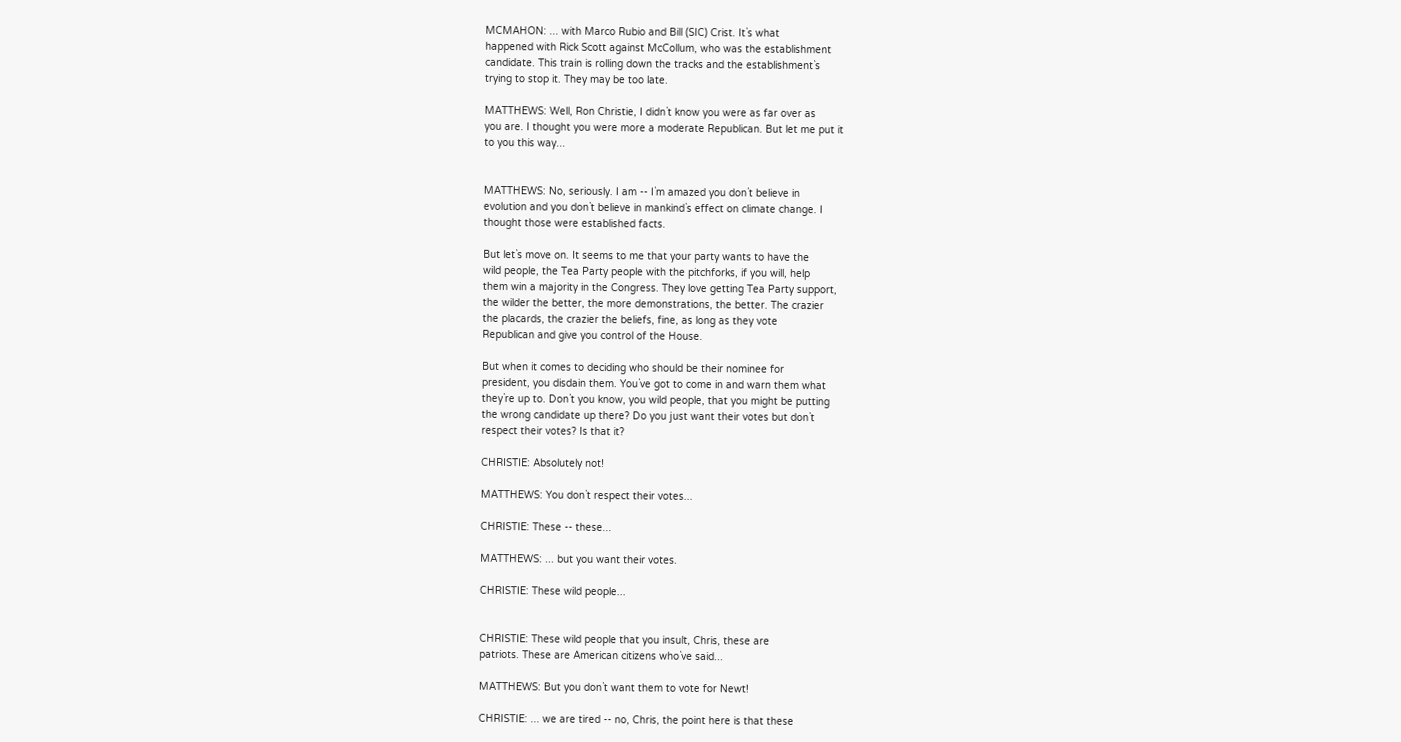MCMAHON: ... with Marco Rubio and Bill (SIC) Crist. It`s what
happened with Rick Scott against McCollum, who was the establishment
candidate. This train is rolling down the tracks and the establishment`s
trying to stop it. They may be too late.

MATTHEWS: Well, Ron Christie, I didn`t know you were as far over as
you are. I thought you were more a moderate Republican. But let me put it
to you this way...


MATTHEWS: No, seriously. I am -- I`m amazed you don`t believe in
evolution and you don`t believe in mankind`s effect on climate change. I
thought those were established facts.

But let`s move on. It seems to me that your party wants to have the
wild people, the Tea Party people with the pitchforks, if you will, help
them win a majority in the Congress. They love getting Tea Party support,
the wilder the better, the more demonstrations, the better. The crazier
the placards, the crazier the beliefs, fine, as long as they vote
Republican and give you control of the House.

But when it comes to deciding who should be their nominee for
president, you disdain them. You`ve got to come in and warn them what
they`re up to. Don`t you know, you wild people, that you might be putting
the wrong candidate up there? Do you just want their votes but don`t
respect their votes? Is that it?

CHRISTIE: Absolutely not!

MATTHEWS: You don`t respect their votes...

CHRISTIE: These -- these...

MATTHEWS: ... but you want their votes.

CHRISTIE: These wild people...


CHRISTIE: These wild people that you insult, Chris, these are
patriots. These are American citizens who`ve said...

MATTHEWS: But you don`t want them to vote for Newt!

CHRISTIE: ... we are tired -- no, Chris, the point here is that these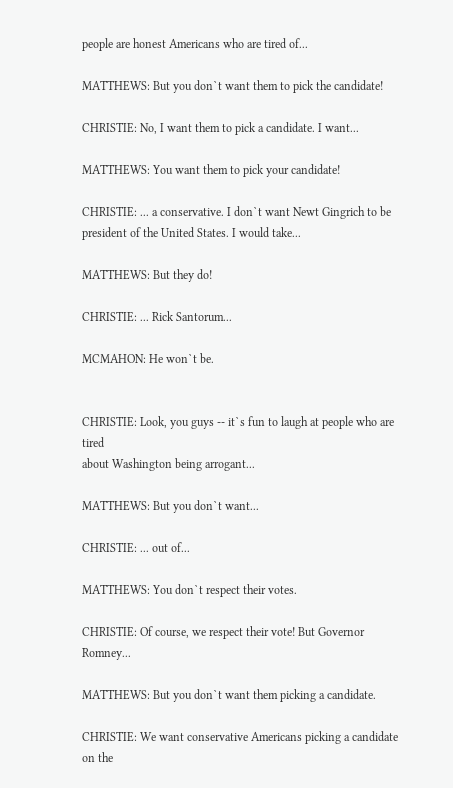people are honest Americans who are tired of...

MATTHEWS: But you don`t want them to pick the candidate!

CHRISTIE: No, I want them to pick a candidate. I want...

MATTHEWS: You want them to pick your candidate!

CHRISTIE: ... a conservative. I don`t want Newt Gingrich to be
president of the United States. I would take...

MATTHEWS: But they do!

CHRISTIE: ... Rick Santorum...

MCMAHON: He won`t be.


CHRISTIE: Look, you guys -- it`s fun to laugh at people who are tired
about Washington being arrogant...

MATTHEWS: But you don`t want...

CHRISTIE: ... out of...

MATTHEWS: You don`t respect their votes.

CHRISTIE: Of course, we respect their vote! But Governor Romney...

MATTHEWS: But you don`t want them picking a candidate.

CHRISTIE: We want conservative Americans picking a candidate on the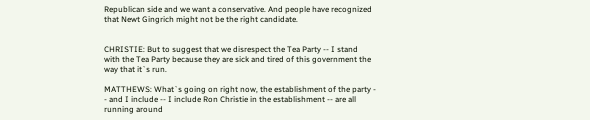Republican side and we want a conservative. And people have recognized
that Newt Gingrich might not be the right candidate.


CHRISTIE: But to suggest that we disrespect the Tea Party -- I stand
with the Tea Party because they are sick and tired of this government the
way that it`s run.

MATTHEWS: What`s going on right now, the establishment of the party -
- and I include -- I include Ron Christie in the establishment -- are all
running around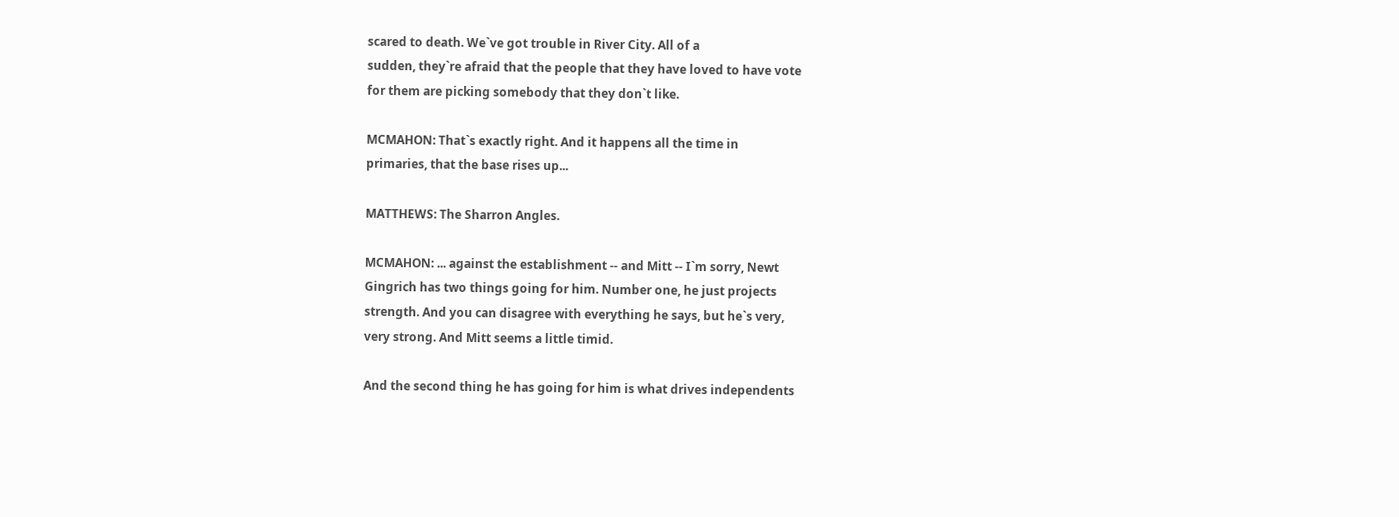scared to death. We`ve got trouble in River City. All of a
sudden, they`re afraid that the people that they have loved to have vote
for them are picking somebody that they don`t like.

MCMAHON: That`s exactly right. And it happens all the time in
primaries, that the base rises up...

MATTHEWS: The Sharron Angles.

MCMAHON: ... against the establishment -- and Mitt -- I`m sorry, Newt
Gingrich has two things going for him. Number one, he just projects
strength. And you can disagree with everything he says, but he`s very,
very strong. And Mitt seems a little timid.

And the second thing he has going for him is what drives independents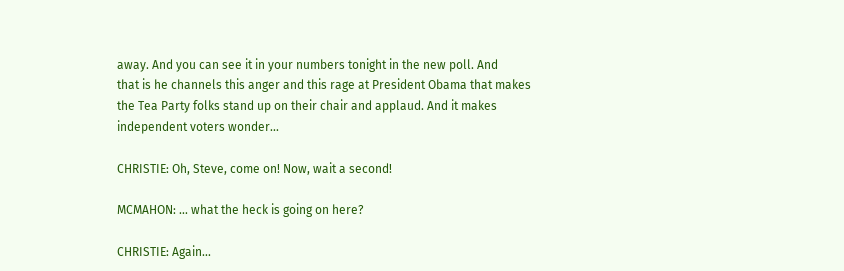away. And you can see it in your numbers tonight in the new poll. And
that is he channels this anger and this rage at President Obama that makes
the Tea Party folks stand up on their chair and applaud. And it makes
independent voters wonder...

CHRISTIE: Oh, Steve, come on! Now, wait a second!

MCMAHON: ... what the heck is going on here?

CHRISTIE: Again...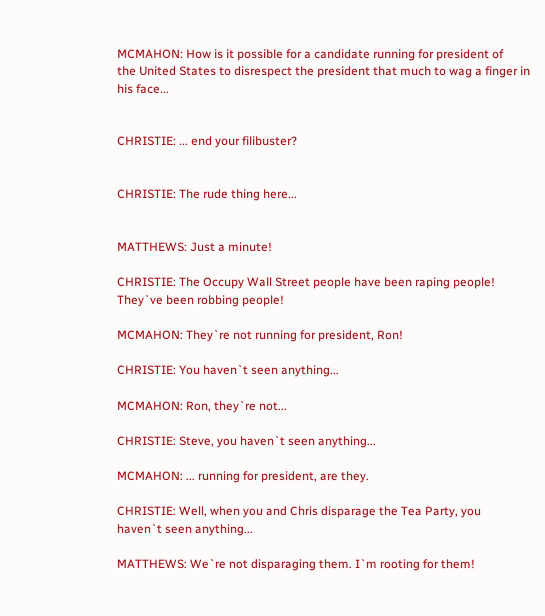MCMAHON: How is it possible for a candidate running for president of
the United States to disrespect the president that much to wag a finger in
his face...


CHRISTIE: ... end your filibuster?


CHRISTIE: The rude thing here...


MATTHEWS: Just a minute!

CHRISTIE: The Occupy Wall Street people have been raping people!
They`ve been robbing people!

MCMAHON: They`re not running for president, Ron!

CHRISTIE: You haven`t seen anything...

MCMAHON: Ron, they`re not...

CHRISTIE: Steve, you haven`t seen anything...

MCMAHON: ... running for president, are they.

CHRISTIE: Well, when you and Chris disparage the Tea Party, you
haven`t seen anything...

MATTHEWS: We`re not disparaging them. I`m rooting for them!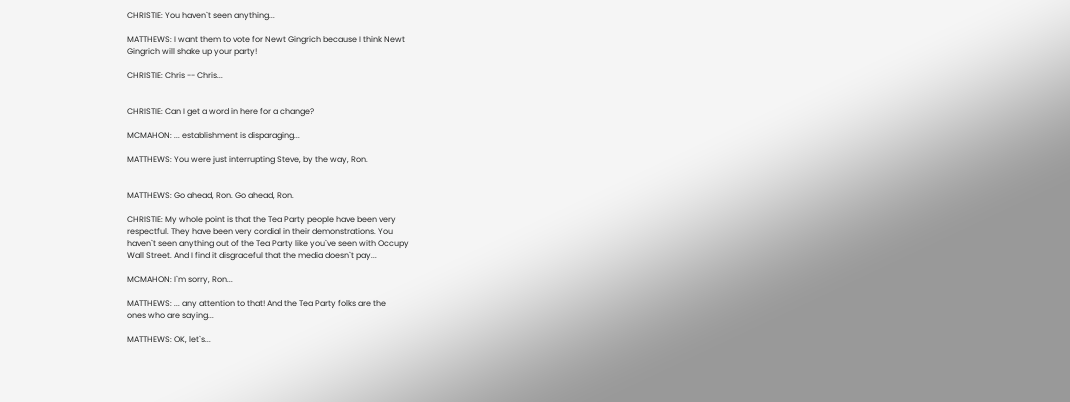CHRISTIE: You haven`t seen anything...

MATTHEWS: I want them to vote for Newt Gingrich because I think Newt
Gingrich will shake up your party!

CHRISTIE: Chris -- Chris...


CHRISTIE: Can I get a word in here for a change?

MCMAHON: ... establishment is disparaging...

MATTHEWS: You were just interrupting Steve, by the way, Ron.


MATTHEWS: Go ahead, Ron. Go ahead, Ron.

CHRISTIE: My whole point is that the Tea Party people have been very
respectful. They have been very cordial in their demonstrations. You
haven`t seen anything out of the Tea Party like you`ve seen with Occupy
Wall Street. And I find it disgraceful that the media doesn`t pay...

MCMAHON: I`m sorry, Ron...

MATTHEWS: ... any attention to that! And the Tea Party folks are the
ones who are saying...

MATTHEWS: OK, let`s...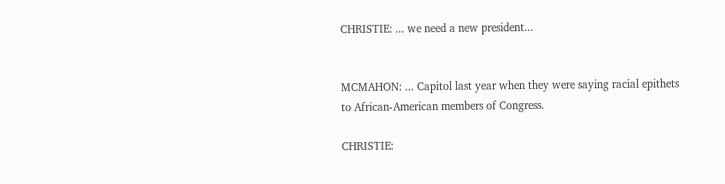CHRISTIE: ... we need a new president...


MCMAHON: ... Capitol last year when they were saying racial epithets
to African-American members of Congress.

CHRISTIE: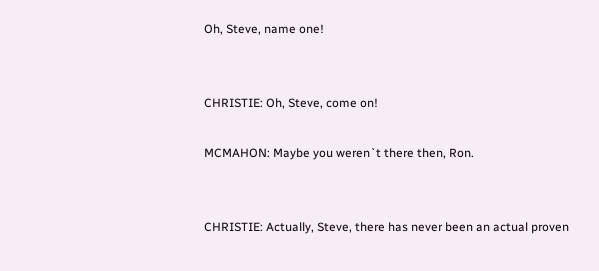Oh, Steve, name one!


CHRISTIE: Oh, Steve, come on!

MCMAHON: Maybe you weren`t there then, Ron.


CHRISTIE: Actually, Steve, there has never been an actual proven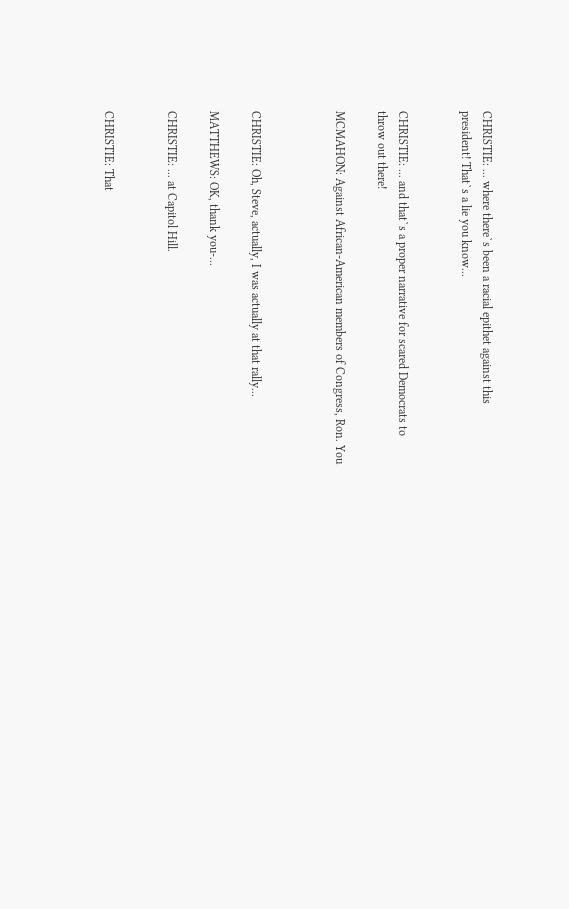CHRISTIE: ... where there`s been a racial epithet against this
president! That`s a lie you know...


CHRISTIE: ... and that`s a proper narrative for scared Democrats to
throw out there!

MCMAHON: Against African-American members of Congress, Ron. You



CHRISTIE: Oh, Steve, actually, I was actually at that rally...

MATTHEWS: OK, thank you-...

CHRISTIE: ... at Capitol Hill.


CHRISTIE: That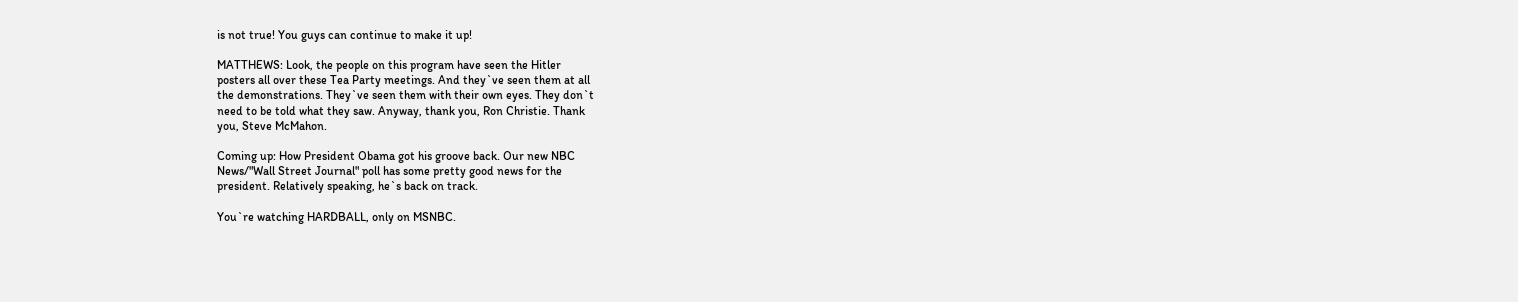is not true! You guys can continue to make it up!

MATTHEWS: Look, the people on this program have seen the Hitler
posters all over these Tea Party meetings. And they`ve seen them at all
the demonstrations. They`ve seen them with their own eyes. They don`t
need to be told what they saw. Anyway, thank you, Ron Christie. Thank
you, Steve McMahon.

Coming up: How President Obama got his groove back. Our new NBC
News/"Wall Street Journal" poll has some pretty good news for the
president. Relatively speaking, he`s back on track.

You`re watching HARDBALL, only on MSNBC.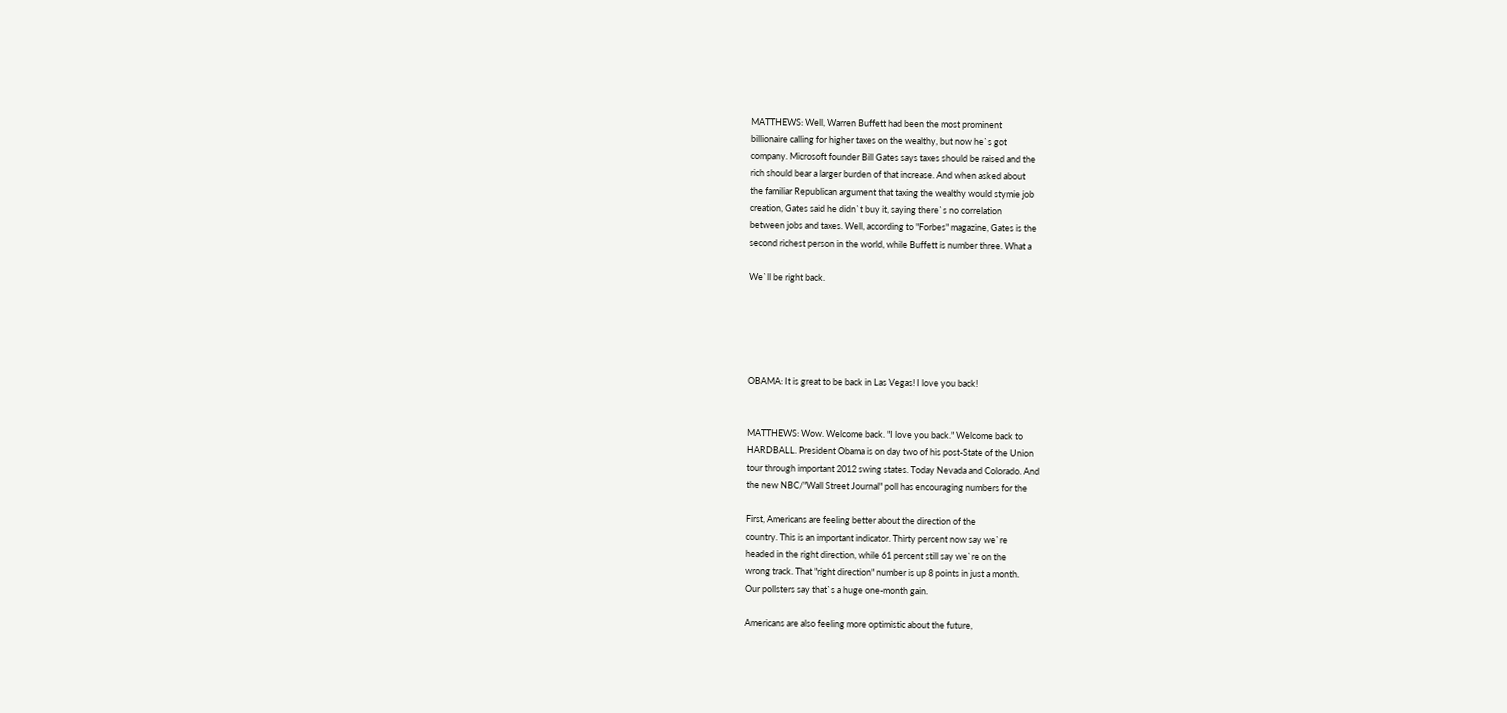MATTHEWS: Well, Warren Buffett had been the most prominent
billionaire calling for higher taxes on the wealthy, but now he`s got
company. Microsoft founder Bill Gates says taxes should be raised and the
rich should bear a larger burden of that increase. And when asked about
the familiar Republican argument that taxing the wealthy would stymie job
creation, Gates said he didn`t buy it, saying there`s no correlation
between jobs and taxes. Well, according to "Forbes" magazine, Gates is the
second richest person in the world, while Buffett is number three. What a

We`ll be right back.





OBAMA: It is great to be back in Las Vegas! I love you back!


MATTHEWS: Wow. Welcome back. "I love you back." Welcome back to
HARDBALL. President Obama is on day two of his post-State of the Union
tour through important 2012 swing states. Today Nevada and Colorado. And
the new NBC/"Wall Street Journal" poll has encouraging numbers for the

First, Americans are feeling better about the direction of the
country. This is an important indicator. Thirty percent now say we`re
headed in the right direction, while 61 percent still say we`re on the
wrong track. That "right direction" number is up 8 points in just a month.
Our pollsters say that`s a huge one-month gain.

Americans are also feeling more optimistic about the future,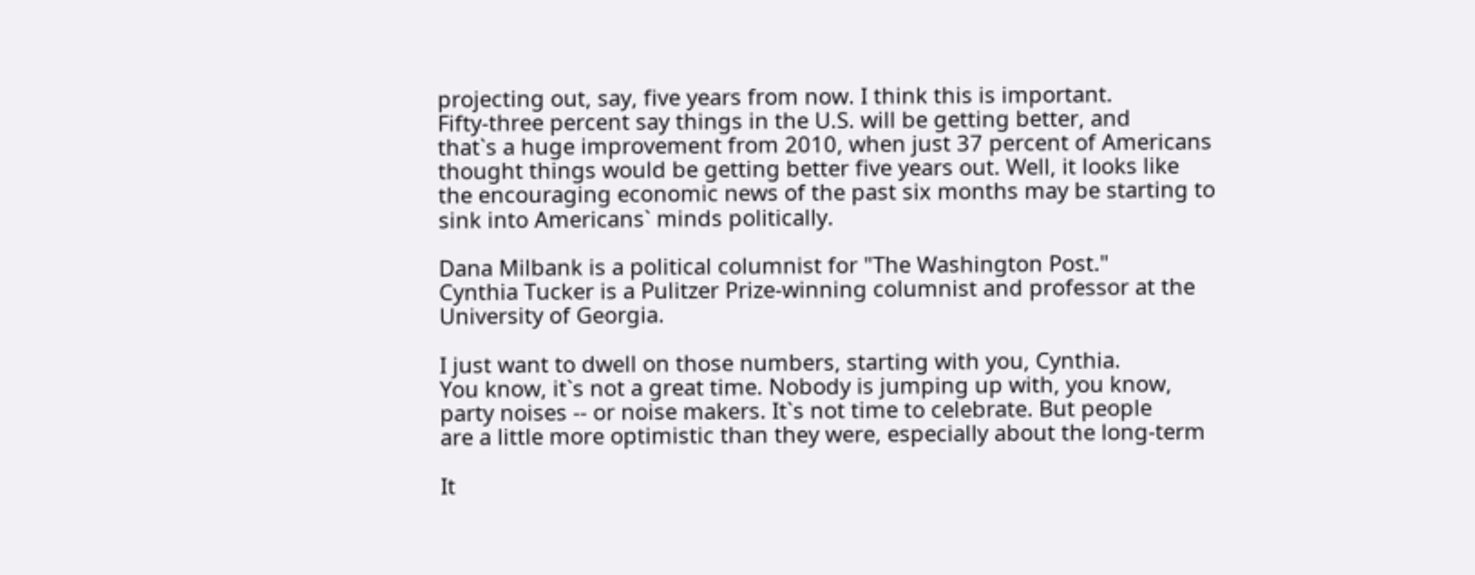projecting out, say, five years from now. I think this is important.
Fifty-three percent say things in the U.S. will be getting better, and
that`s a huge improvement from 2010, when just 37 percent of Americans
thought things would be getting better five years out. Well, it looks like
the encouraging economic news of the past six months may be starting to
sink into Americans` minds politically.

Dana Milbank is a political columnist for "The Washington Post."
Cynthia Tucker is a Pulitzer Prize-winning columnist and professor at the
University of Georgia.

I just want to dwell on those numbers, starting with you, Cynthia.
You know, it`s not a great time. Nobody is jumping up with, you know,
party noises -- or noise makers. It`s not time to celebrate. But people
are a little more optimistic than they were, especially about the long-term

It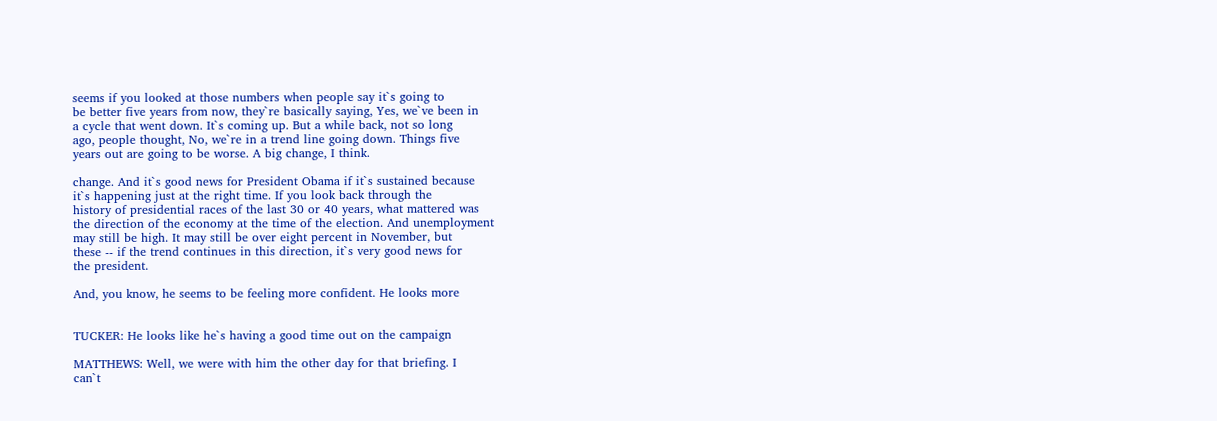seems if you looked at those numbers when people say it`s going to
be better five years from now, they`re basically saying, Yes, we`ve been in
a cycle that went down. It`s coming up. But a while back, not so long
ago, people thought, No, we`re in a trend line going down. Things five
years out are going to be worse. A big change, I think.

change. And it`s good news for President Obama if it`s sustained because
it`s happening just at the right time. If you look back through the
history of presidential races of the last 30 or 40 years, what mattered was
the direction of the economy at the time of the election. And unemployment
may still be high. It may still be over eight percent in November, but
these -- if the trend continues in this direction, it`s very good news for
the president.

And, you know, he seems to be feeling more confident. He looks more


TUCKER: He looks like he`s having a good time out on the campaign

MATTHEWS: Well, we were with him the other day for that briefing. I
can`t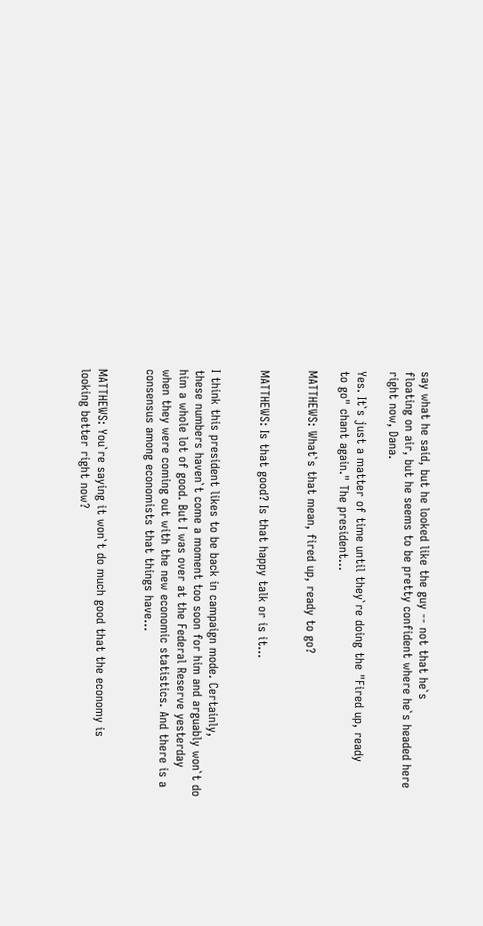say what he said, but he looked like the guy -- not that he`s
floating on air, but he seems to be pretty confident where he`s headed here
right now, Dana.

Yes. It`s just a matter of time until they`re doing the "Fired up, ready
to go" chant again." The president...

MATTHEWS: What`s that mean, fired up, ready to go?


MATTHEWS: Is that good? Is that happy talk or is it...


I think this president likes to be back in campaign mode. Certainly,
these numbers haven`t come a moment too soon for him and arguably won`t do
him a whole lot of good. But I was over at the Federal Reserve yesterday
when they were coming out with the new economic statistics. And there is a
consensus among economists that things have...


MATTHEWS: You`re saying it won`t do much good that the economy is
looking better right now?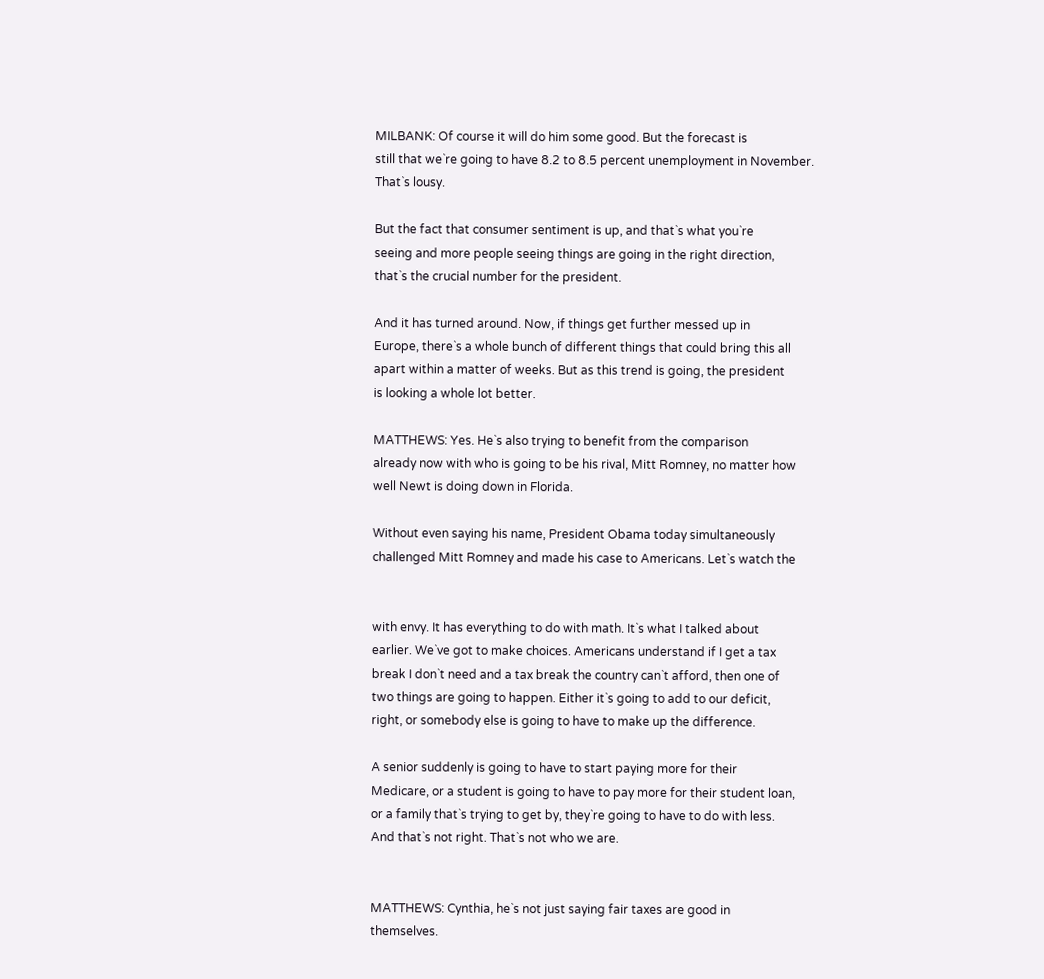MILBANK: Of course it will do him some good. But the forecast is
still that we`re going to have 8.2 to 8.5 percent unemployment in November.
That`s lousy.

But the fact that consumer sentiment is up, and that`s what you`re
seeing and more people seeing things are going in the right direction,
that`s the crucial number for the president.

And it has turned around. Now, if things get further messed up in
Europe, there`s a whole bunch of different things that could bring this all
apart within a matter of weeks. But as this trend is going, the president
is looking a whole lot better.

MATTHEWS: Yes. He`s also trying to benefit from the comparison
already now with who is going to be his rival, Mitt Romney, no matter how
well Newt is doing down in Florida.

Without even saying his name, President Obama today simultaneously
challenged Mitt Romney and made his case to Americans. Let`s watch the


with envy. It has everything to do with math. It`s what I talked about
earlier. We`ve got to make choices. Americans understand if I get a tax
break I don`t need and a tax break the country can`t afford, then one of
two things are going to happen. Either it`s going to add to our deficit,
right, or somebody else is going to have to make up the difference.

A senior suddenly is going to have to start paying more for their
Medicare, or a student is going to have to pay more for their student loan,
or a family that`s trying to get by, they`re going to have to do with less.
And that`s not right. That`s not who we are.


MATTHEWS: Cynthia, he`s not just saying fair taxes are good in
themselves.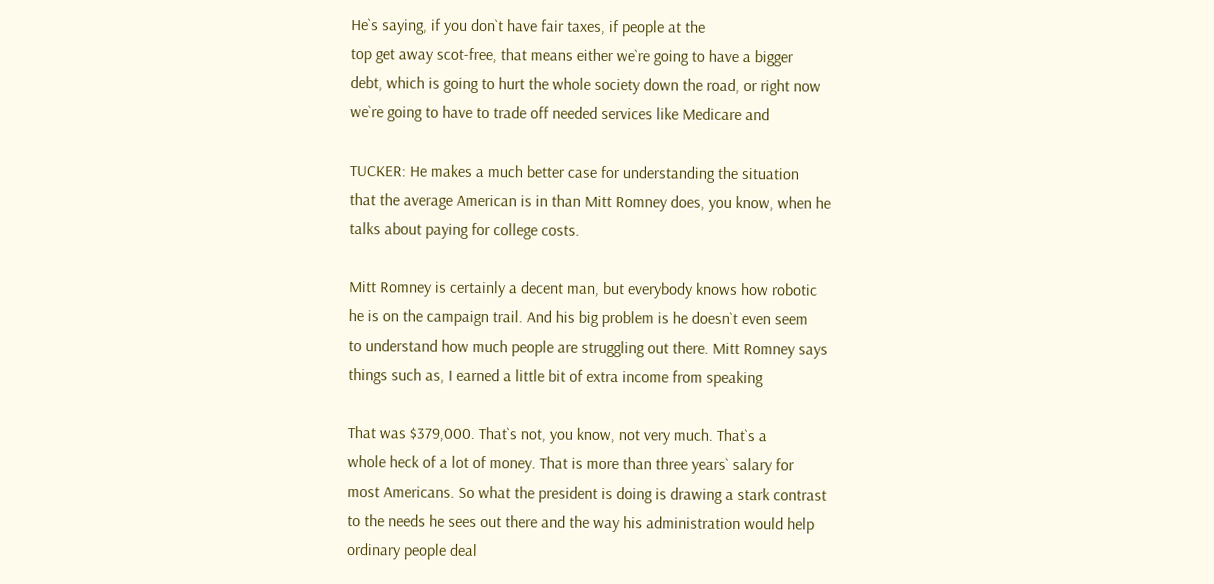He`s saying, if you don`t have fair taxes, if people at the
top get away scot-free, that means either we`re going to have a bigger
debt, which is going to hurt the whole society down the road, or right now
we`re going to have to trade off needed services like Medicare and

TUCKER: He makes a much better case for understanding the situation
that the average American is in than Mitt Romney does, you know, when he
talks about paying for college costs.

Mitt Romney is certainly a decent man, but everybody knows how robotic
he is on the campaign trail. And his big problem is he doesn`t even seem
to understand how much people are struggling out there. Mitt Romney says
things such as, I earned a little bit of extra income from speaking

That was $379,000. That`s not, you know, not very much. That`s a
whole heck of a lot of money. That is more than three years` salary for
most Americans. So what the president is doing is drawing a stark contrast
to the needs he sees out there and the way his administration would help
ordinary people deal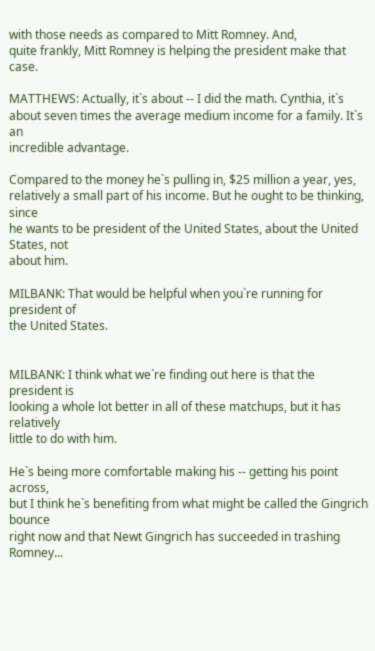with those needs as compared to Mitt Romney. And,
quite frankly, Mitt Romney is helping the president make that case.

MATTHEWS: Actually, it`s about -- I did the math. Cynthia, it`s
about seven times the average medium income for a family. It`s an
incredible advantage.

Compared to the money he`s pulling in, $25 million a year, yes,
relatively a small part of his income. But he ought to be thinking, since
he wants to be president of the United States, about the United States, not
about him.

MILBANK: That would be helpful when you`re running for president of
the United States.


MILBANK: I think what we`re finding out here is that the president is
looking a whole lot better in all of these matchups, but it has relatively
little to do with him.

He`s being more comfortable making his -- getting his point across,
but I think he`s benefiting from what might be called the Gingrich bounce
right now and that Newt Gingrich has succeeded in trashing Romney...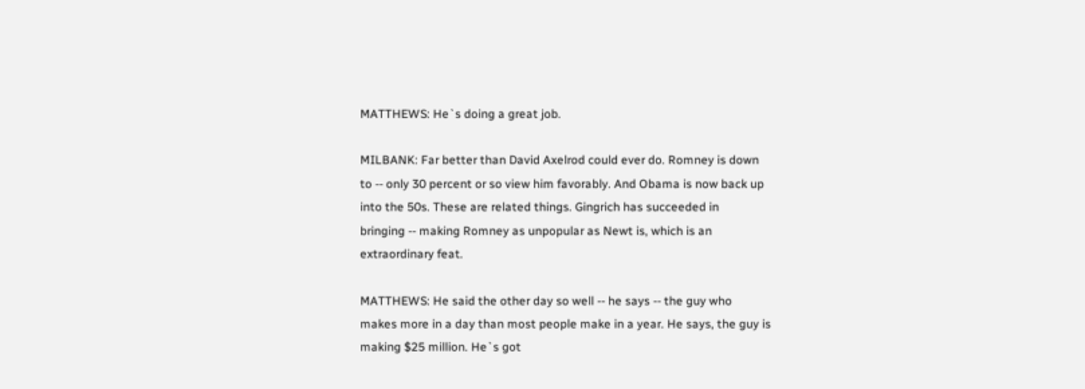MATTHEWS: He`s doing a great job.

MILBANK: Far better than David Axelrod could ever do. Romney is down
to -- only 30 percent or so view him favorably. And Obama is now back up
into the 50s. These are related things. Gingrich has succeeded in
bringing -- making Romney as unpopular as Newt is, which is an
extraordinary feat.

MATTHEWS: He said the other day so well -- he says -- the guy who
makes more in a day than most people make in a year. He says, the guy is
making $25 million. He`s got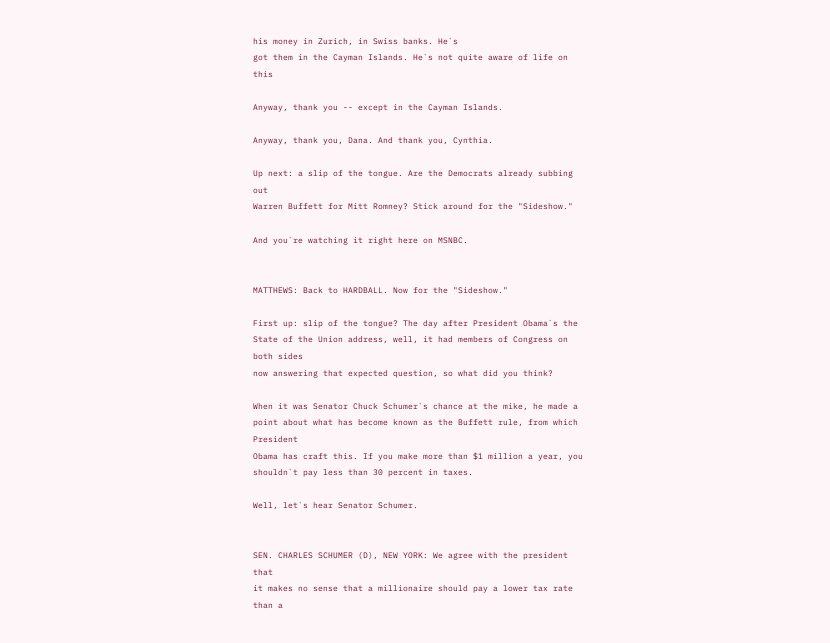his money in Zurich, in Swiss banks. He`s
got them in the Cayman Islands. He`s not quite aware of life on this

Anyway, thank you -- except in the Cayman Islands.

Anyway, thank you, Dana. And thank you, Cynthia.

Up next: a slip of the tongue. Are the Democrats already subbing out
Warren Buffett for Mitt Romney? Stick around for the "Sideshow."

And you`re watching it right here on MSNBC.


MATTHEWS: Back to HARDBALL. Now for the "Sideshow."

First up: slip of the tongue? The day after President Obama`s the
State of the Union address, well, it had members of Congress on both sides
now answering that expected question, so what did you think?

When it was Senator Chuck Schumer`s chance at the mike, he made a
point about what has become known as the Buffett rule, from which President
Obama has craft this. If you make more than $1 million a year, you
shouldn`t pay less than 30 percent in taxes.

Well, let`s hear Senator Schumer.


SEN. CHARLES SCHUMER (D), NEW YORK: We agree with the president that
it makes no sense that a millionaire should pay a lower tax rate than a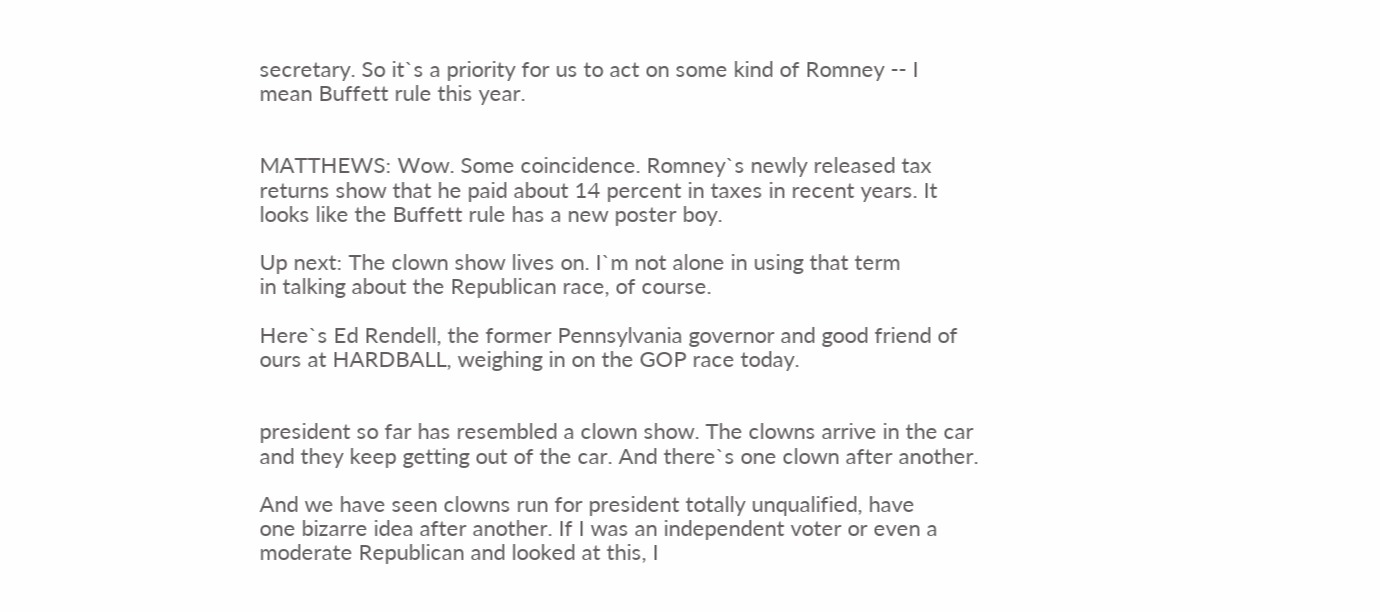secretary. So it`s a priority for us to act on some kind of Romney -- I
mean Buffett rule this year.


MATTHEWS: Wow. Some coincidence. Romney`s newly released tax
returns show that he paid about 14 percent in taxes in recent years. It
looks like the Buffett rule has a new poster boy.

Up next: The clown show lives on. I`m not alone in using that term
in talking about the Republican race, of course.

Here`s Ed Rendell, the former Pennsylvania governor and good friend of
ours at HARDBALL, weighing in on the GOP race today.


president so far has resembled a clown show. The clowns arrive in the car
and they keep getting out of the car. And there`s one clown after another.

And we have seen clowns run for president totally unqualified, have
one bizarre idea after another. If I was an independent voter or even a
moderate Republican and looked at this, I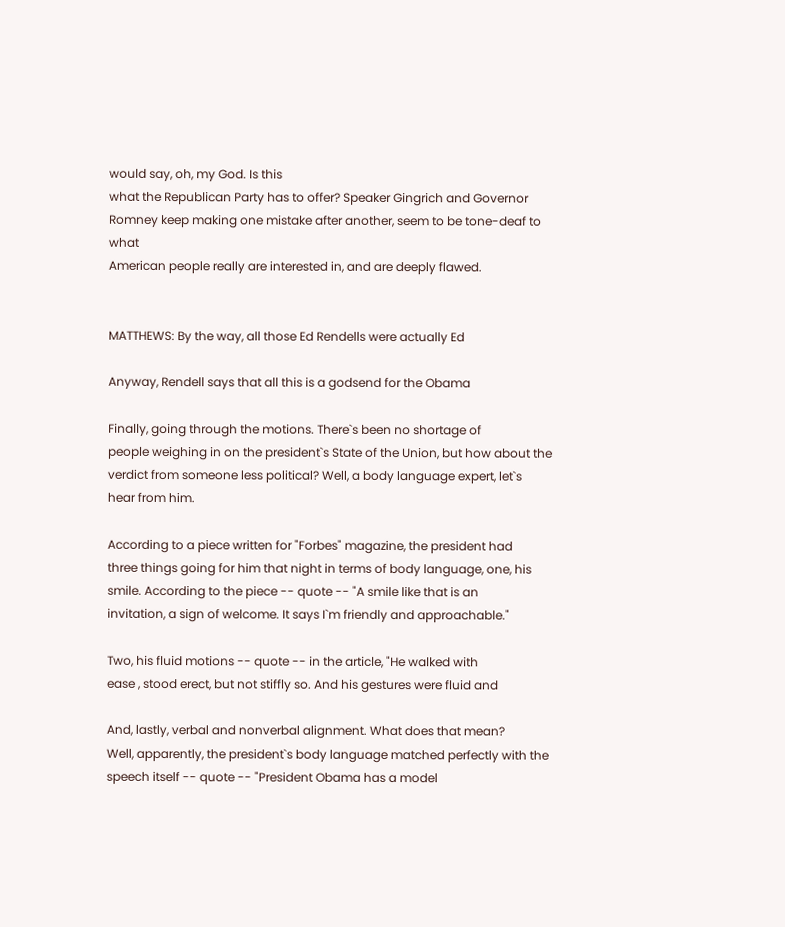would say, oh, my God. Is this
what the Republican Party has to offer? Speaker Gingrich and Governor
Romney keep making one mistake after another, seem to be tone-deaf to what
American people really are interested in, and are deeply flawed.


MATTHEWS: By the way, all those Ed Rendells were actually Ed

Anyway, Rendell says that all this is a godsend for the Obama

Finally, going through the motions. There`s been no shortage of
people weighing in on the president`s State of the Union, but how about the
verdict from someone less political? Well, a body language expert, let`s
hear from him.

According to a piece written for "Forbes" magazine, the president had
three things going for him that night in terms of body language, one, his
smile. According to the piece -- quote -- "A smile like that is an
invitation, a sign of welcome. It says I`m friendly and approachable."

Two, his fluid motions -- quote -- in the article, "He walked with
ease , stood erect, but not stiffly so. And his gestures were fluid and

And, lastly, verbal and nonverbal alignment. What does that mean?
Well, apparently, the president`s body language matched perfectly with the
speech itself -- quote -- "President Obama has a model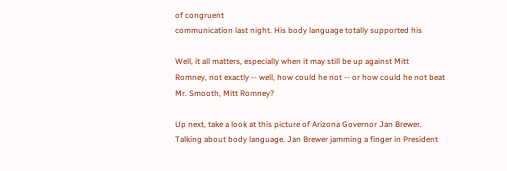of congruent
communication last night. His body language totally supported his

Well, it all matters, especially when it may still be up against Mitt
Romney, not exactly -- well, how could he not -- or how could he not beat
Mr. Smooth, Mitt Romney?

Up next, take a look at this picture of Arizona Governor Jan Brewer.
Talking about body language. Jan Brewer jamming a finger in President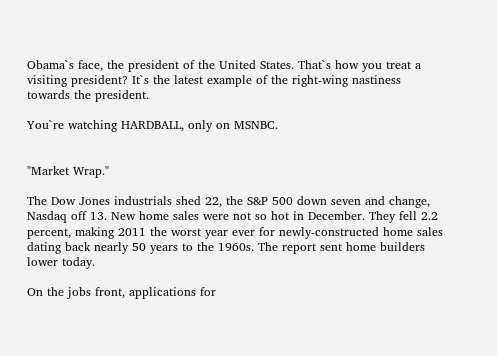Obama`s face, the president of the United States. That`s how you treat a
visiting president? It`s the latest example of the right-wing nastiness
towards the president.

You`re watching HARDBALL, only on MSNBC.


"Market Wrap."

The Dow Jones industrials shed 22, the S&P 500 down seven and change,
Nasdaq off 13. New home sales were not so hot in December. They fell 2.2
percent, making 2011 the worst year ever for newly-constructed home sales
dating back nearly 50 years to the 1960s. The report sent home builders
lower today.

On the jobs front, applications for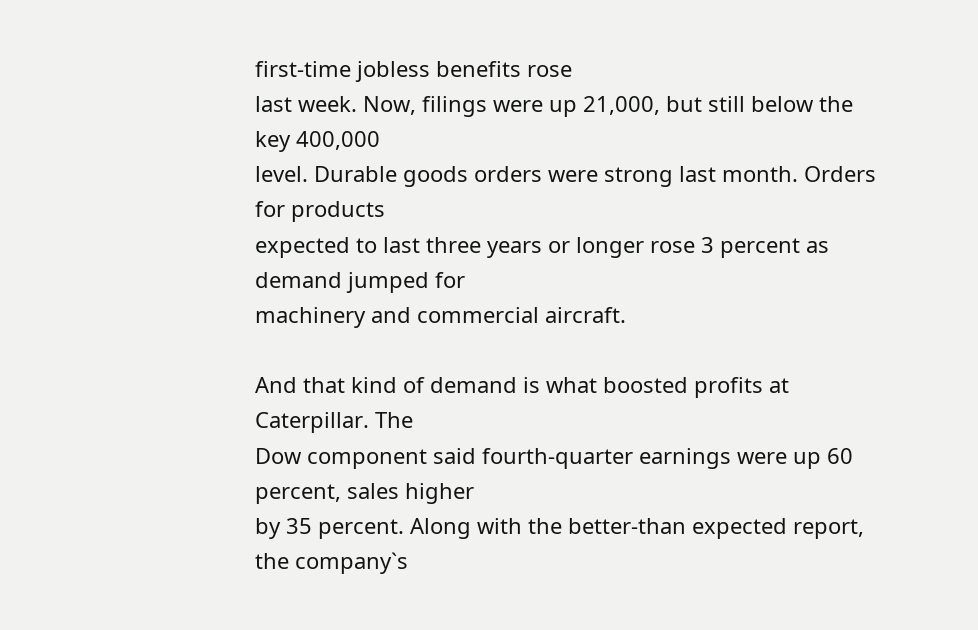first-time jobless benefits rose
last week. Now, filings were up 21,000, but still below the key 400,000
level. Durable goods orders were strong last month. Orders for products
expected to last three years or longer rose 3 percent as demand jumped for
machinery and commercial aircraft.

And that kind of demand is what boosted profits at Caterpillar. The
Dow component said fourth-quarter earnings were up 60 percent, sales higher
by 35 percent. Along with the better-than expected report, the company`s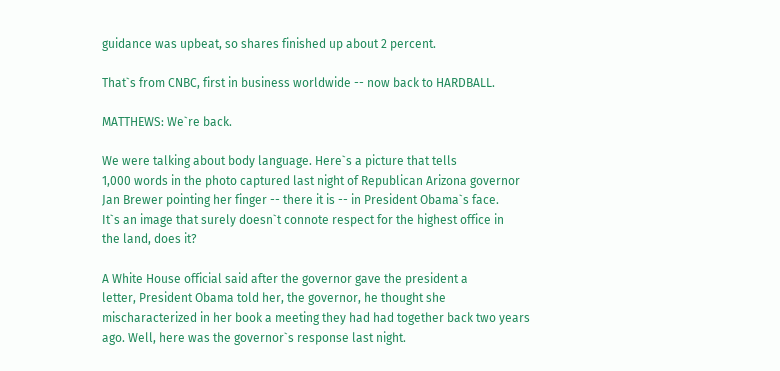guidance was upbeat, so shares finished up about 2 percent.

That`s from CNBC, first in business worldwide -- now back to HARDBALL.

MATTHEWS: We`re back.

We were talking about body language. Here`s a picture that tells
1,000 words in the photo captured last night of Republican Arizona governor
Jan Brewer pointing her finger -- there it is -- in President Obama`s face.
It`s an image that surely doesn`t connote respect for the highest office in
the land, does it?

A White House official said after the governor gave the president a
letter, President Obama told her, the governor, he thought she
mischaracterized in her book a meeting they had had together back two years
ago. Well, here was the governor`s response last night.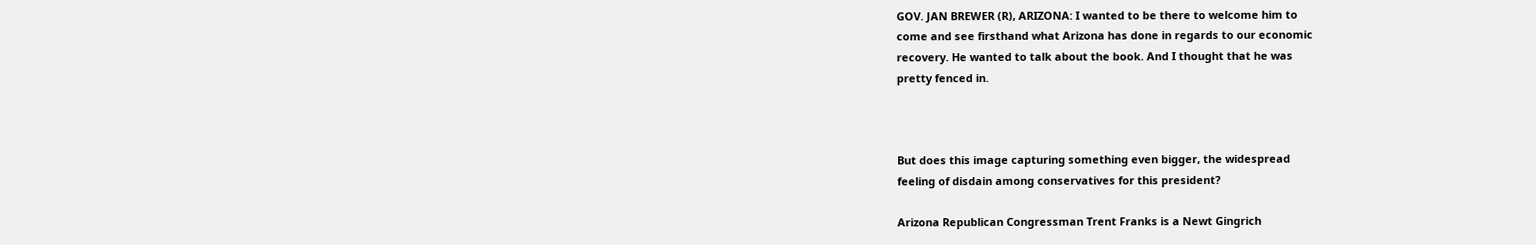GOV. JAN BREWER (R), ARIZONA: I wanted to be there to welcome him to
come and see firsthand what Arizona has done in regards to our economic
recovery. He wanted to talk about the book. And I thought that he was
pretty fenced in.



But does this image capturing something even bigger, the widespread
feeling of disdain among conservatives for this president?

Arizona Republican Congressman Trent Franks is a Newt Gingrich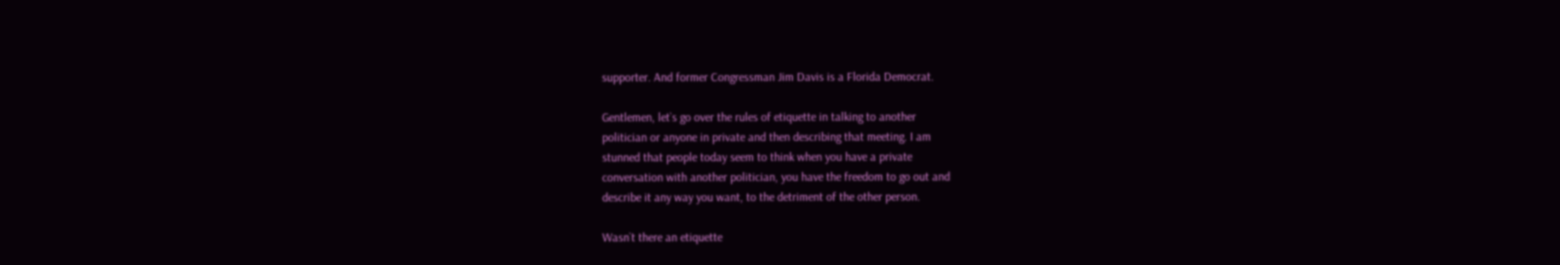supporter. And former Congressman Jim Davis is a Florida Democrat.

Gentlemen, let`s go over the rules of etiquette in talking to another
politician or anyone in private and then describing that meeting. I am
stunned that people today seem to think when you have a private
conversation with another politician, you have the freedom to go out and
describe it any way you want, to the detriment of the other person.

Wasn`t there an etiquette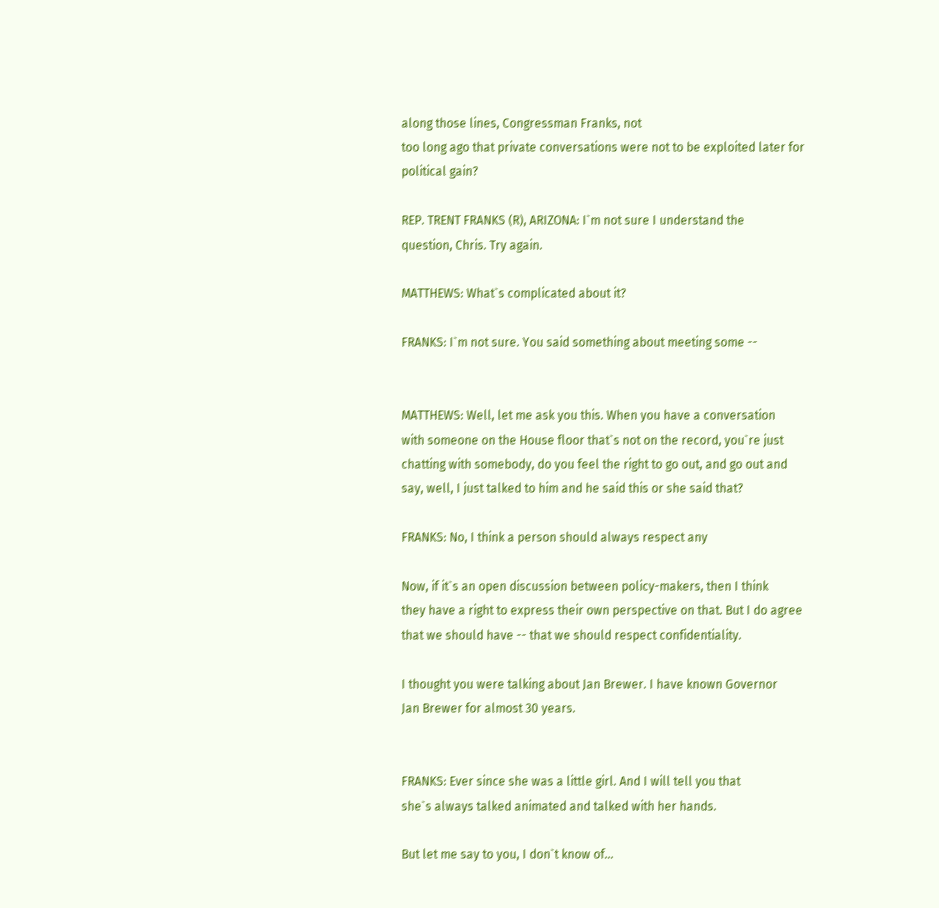along those lines, Congressman Franks, not
too long ago that private conversations were not to be exploited later for
political gain?

REP. TRENT FRANKS (R), ARIZONA: I`m not sure I understand the
question, Chris. Try again.

MATTHEWS: What`s complicated about it?

FRANKS: I`m not sure. You said something about meeting some --


MATTHEWS: Well, let me ask you this. When you have a conversation
with someone on the House floor that`s not on the record, you`re just
chatting with somebody, do you feel the right to go out, and go out and
say, well, I just talked to him and he said this or she said that?

FRANKS: No, I think a person should always respect any

Now, if it`s an open discussion between policy-makers, then I think
they have a right to express their own perspective on that. But I do agree
that we should have -- that we should respect confidentiality.

I thought you were talking about Jan Brewer. I have known Governor
Jan Brewer for almost 30 years.


FRANKS: Ever since she was a little girl. And I will tell you that
she`s always talked animated and talked with her hands.

But let me say to you, I don`t know of...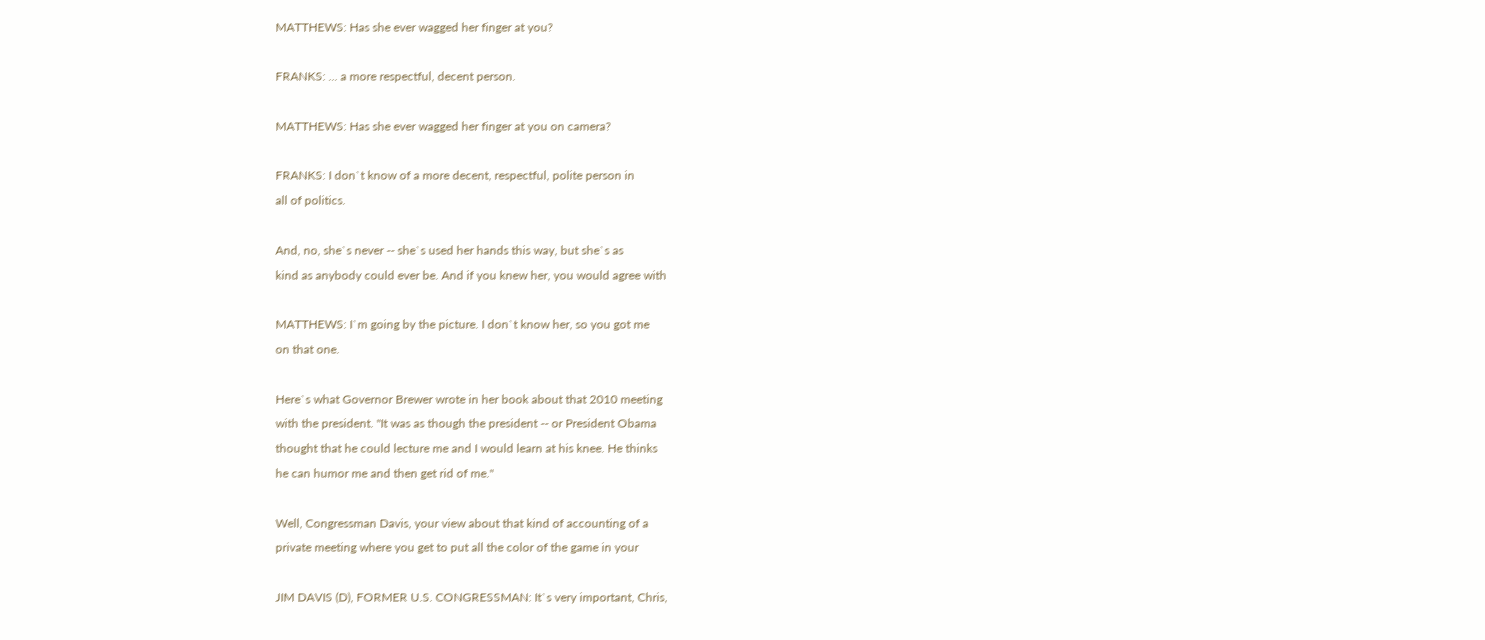MATTHEWS: Has she ever wagged her finger at you?

FRANKS: ... a more respectful, decent person.

MATTHEWS: Has she ever wagged her finger at you on camera?

FRANKS: I don`t know of a more decent, respectful, polite person in
all of politics.

And, no, she`s never -- she`s used her hands this way, but she`s as
kind as anybody could ever be. And if you knew her, you would agree with

MATTHEWS: I`m going by the picture. I don`t know her, so you got me
on that one.

Here`s what Governor Brewer wrote in her book about that 2010 meeting
with the president. "It was as though the president -- or President Obama
thought that he could lecture me and I would learn at his knee. He thinks
he can humor me and then get rid of me."

Well, Congressman Davis, your view about that kind of accounting of a
private meeting where you get to put all the color of the game in your

JIM DAVIS (D), FORMER U.S. CONGRESSMAN: It`s very important, Chris,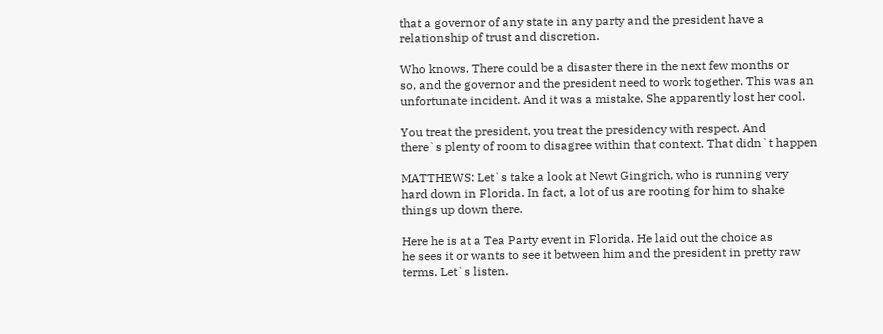that a governor of any state in any party and the president have a
relationship of trust and discretion.

Who knows. There could be a disaster there in the next few months or
so, and the governor and the president need to work together. This was an
unfortunate incident. And it was a mistake. She apparently lost her cool.

You treat the president, you treat the presidency with respect. And
there`s plenty of room to disagree within that context. That didn`t happen

MATTHEWS: Let`s take a look at Newt Gingrich, who is running very
hard down in Florida. In fact, a lot of us are rooting for him to shake
things up down there.

Here he is at a Tea Party event in Florida. He laid out the choice as
he sees it or wants to see it between him and the president in pretty raw
terms. Let`s listen.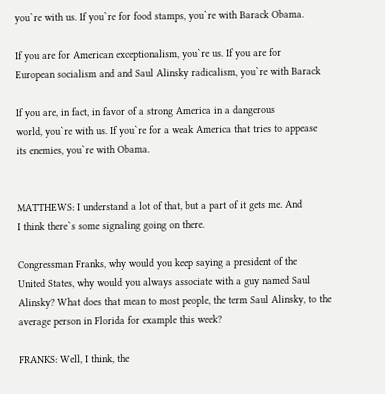you`re with us. If you`re for food stamps, you`re with Barack Obama.

If you are for American exceptionalism, you`re us. If you are for
European socialism and and Saul Alinsky radicalism, you`re with Barack

If you are, in fact, in favor of a strong America in a dangerous
world, you`re with us. If you`re for a weak America that tries to appease
its enemies, you`re with Obama.


MATTHEWS: I understand a lot of that, but a part of it gets me. And
I think there`s some signaling going on there.

Congressman Franks, why would you keep saying a president of the
United States, why would you always associate with a guy named Saul
Alinsky? What does that mean to most people, the term Saul Alinsky, to the
average person in Florida for example this week?

FRANKS: Well, I think, the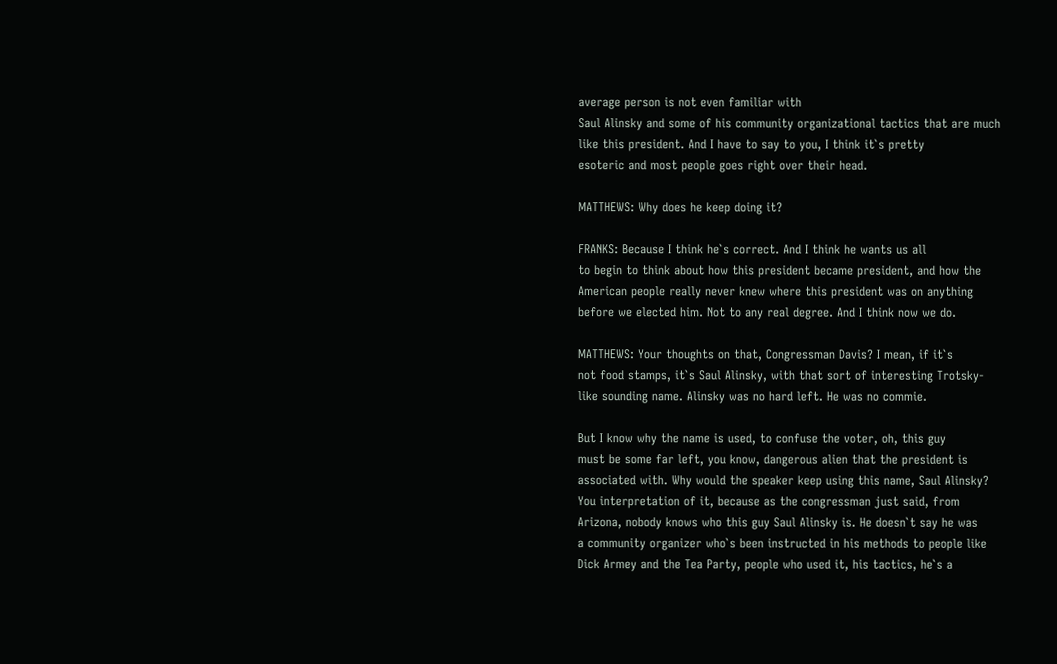average person is not even familiar with
Saul Alinsky and some of his community organizational tactics that are much
like this president. And I have to say to you, I think it`s pretty
esoteric and most people goes right over their head.

MATTHEWS: Why does he keep doing it?

FRANKS: Because I think he`s correct. And I think he wants us all
to begin to think about how this president became president, and how the
American people really never knew where this president was on anything
before we elected him. Not to any real degree. And I think now we do.

MATTHEWS: Your thoughts on that, Congressman Davis? I mean, if it`s
not food stamps, it`s Saul Alinsky, with that sort of interesting Trotsky-
like sounding name. Alinsky was no hard left. He was no commie.

But I know why the name is used, to confuse the voter, oh, this guy
must be some far left, you know, dangerous alien that the president is
associated with. Why would the speaker keep using this name, Saul Alinsky?
You interpretation of it, because as the congressman just said, from
Arizona, nobody knows who this guy Saul Alinsky is. He doesn`t say he was
a community organizer who`s been instructed in his methods to people like
Dick Armey and the Tea Party, people who used it, his tactics, he`s a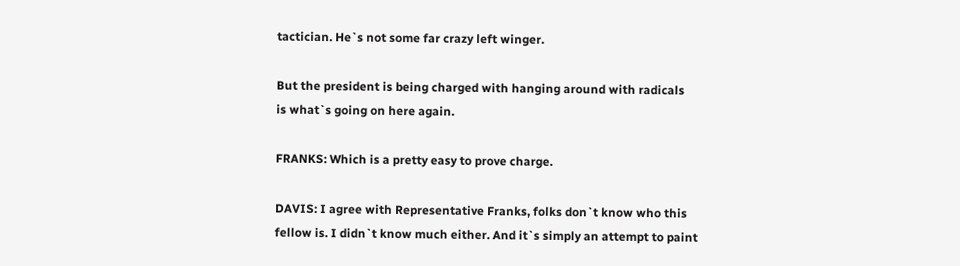tactician. He`s not some far crazy left winger.

But the president is being charged with hanging around with radicals
is what`s going on here again.

FRANKS: Which is a pretty easy to prove charge.

DAVIS: I agree with Representative Franks, folks don`t know who this
fellow is. I didn`t know much either. And it`s simply an attempt to paint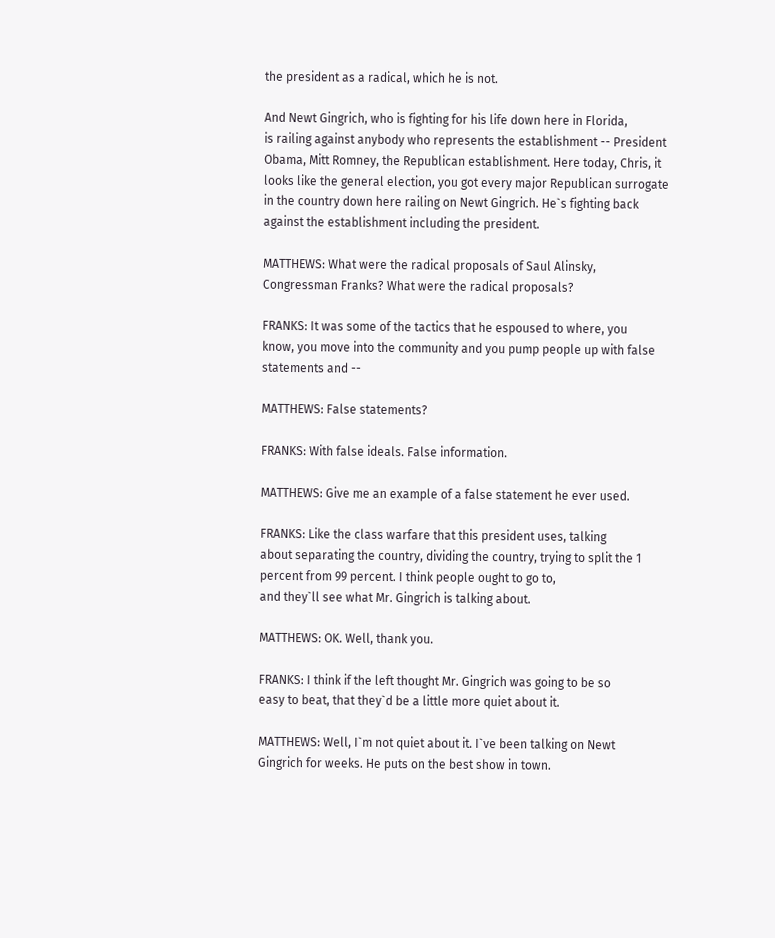the president as a radical, which he is not.

And Newt Gingrich, who is fighting for his life down here in Florida,
is railing against anybody who represents the establishment -- President
Obama, Mitt Romney, the Republican establishment. Here today, Chris, it
looks like the general election, you got every major Republican surrogate
in the country down here railing on Newt Gingrich. He`s fighting back
against the establishment including the president.

MATTHEWS: What were the radical proposals of Saul Alinsky,
Congressman Franks? What were the radical proposals?

FRANKS: It was some of the tactics that he espoused to where, you
know, you move into the community and you pump people up with false
statements and --

MATTHEWS: False statements?

FRANKS: With false ideals. False information.

MATTHEWS: Give me an example of a false statement he ever used.

FRANKS: Like the class warfare that this president uses, talking
about separating the country, dividing the country, trying to split the 1
percent from 99 percent. I think people ought to go to,
and they`ll see what Mr. Gingrich is talking about.

MATTHEWS: OK. Well, thank you.

FRANKS: I think if the left thought Mr. Gingrich was going to be so
easy to beat, that they`d be a little more quiet about it.

MATTHEWS: Well, I`m not quiet about it. I`ve been talking on Newt
Gingrich for weeks. He puts on the best show in town.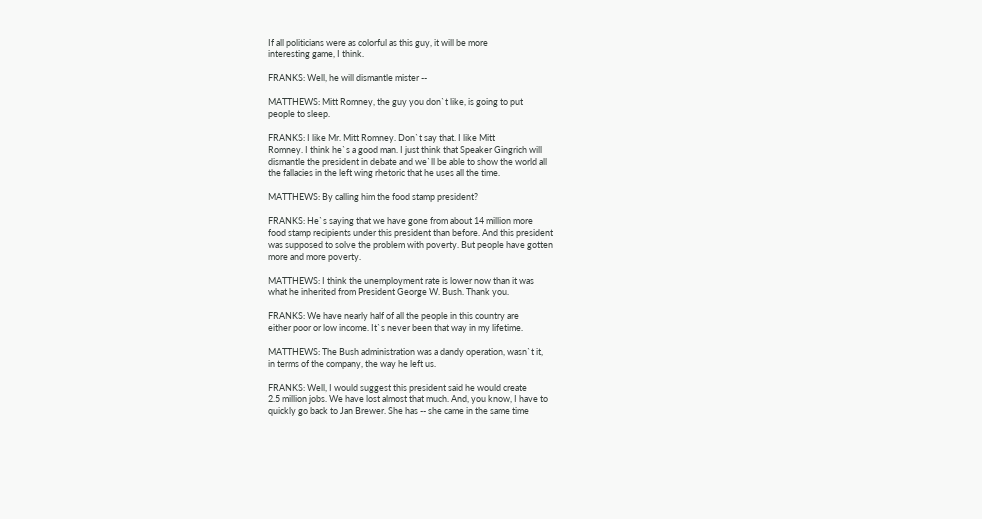If all politicians were as colorful as this guy, it will be more
interesting game, I think.

FRANKS: Well, he will dismantle mister --

MATTHEWS: Mitt Romney, the guy you don`t like, is going to put
people to sleep.

FRANKS: I like Mr. Mitt Romney. Don`t say that. I like Mitt
Romney. I think he`s a good man. I just think that Speaker Gingrich will
dismantle the president in debate and we`ll be able to show the world all
the fallacies in the left wing rhetoric that he uses all the time.

MATTHEWS: By calling him the food stamp president?

FRANKS: He`s saying that we have gone from about 14 million more
food stamp recipients under this president than before. And this president
was supposed to solve the problem with poverty. But people have gotten
more and more poverty.

MATTHEWS: I think the unemployment rate is lower now than it was
what he inherited from President George W. Bush. Thank you.

FRANKS: We have nearly half of all the people in this country are
either poor or low income. It`s never been that way in my lifetime.

MATTHEWS: The Bush administration was a dandy operation, wasn`t it,
in terms of the company, the way he left us.

FRANKS: Well, I would suggest this president said he would create
2.5 million jobs. We have lost almost that much. And, you know, I have to
quickly go back to Jan Brewer. She has -- she came in the same time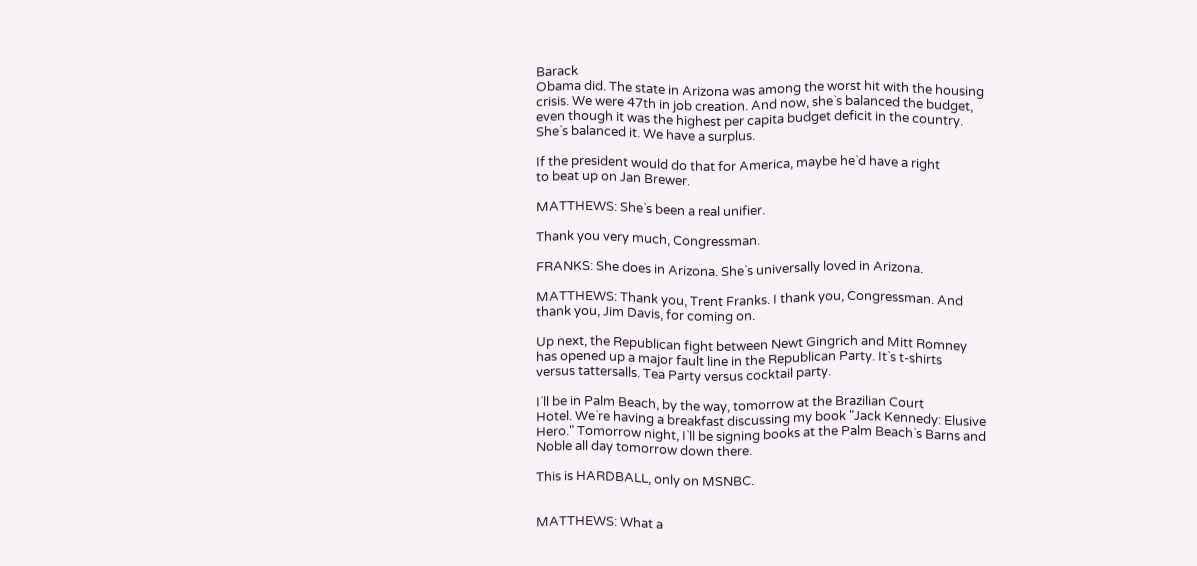Barack
Obama did. The state in Arizona was among the worst hit with the housing
crisis. We were 47th in job creation. And now, she`s balanced the budget,
even though it was the highest per capita budget deficit in the country.
She`s balanced it. We have a surplus.

If the president would do that for America, maybe he`d have a right
to beat up on Jan Brewer.

MATTHEWS: She`s been a real unifier.

Thank you very much, Congressman.

FRANKS: She does in Arizona. She`s universally loved in Arizona.

MATTHEWS: Thank you, Trent Franks. I thank you, Congressman. And
thank you, Jim Davis, for coming on.

Up next, the Republican fight between Newt Gingrich and Mitt Romney
has opened up a major fault line in the Republican Party. It`s t-shirts
versus tattersalls. Tea Party versus cocktail party.

I`ll be in Palm Beach, by the way, tomorrow at the Brazilian Court
Hotel. We`re having a breakfast discussing my book "Jack Kennedy: Elusive
Hero." Tomorrow night, I`ll be signing books at the Palm Beach`s Barns and
Noble all day tomorrow down there.

This is HARDBALL, only on MSNBC.


MATTHEWS: What a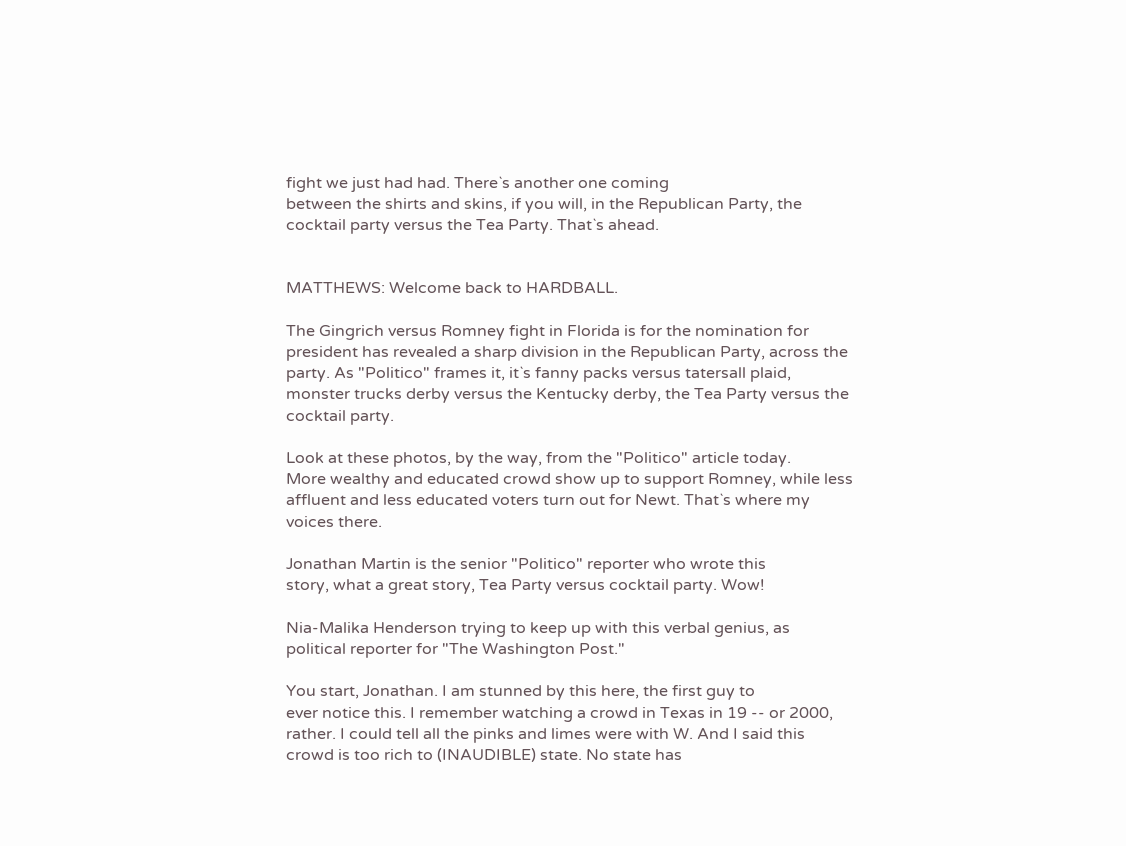fight we just had had. There`s another one coming
between the shirts and skins, if you will, in the Republican Party, the
cocktail party versus the Tea Party. That`s ahead.


MATTHEWS: Welcome back to HARDBALL.

The Gingrich versus Romney fight in Florida is for the nomination for
president has revealed a sharp division in the Republican Party, across the
party. As "Politico" frames it, it`s fanny packs versus tatersall plaid,
monster trucks derby versus the Kentucky derby, the Tea Party versus the
cocktail party.

Look at these photos, by the way, from the "Politico" article today.
More wealthy and educated crowd show up to support Romney, while less
affluent and less educated voters turn out for Newt. That`s where my
voices there.

Jonathan Martin is the senior "Politico" reporter who wrote this
story, what a great story, Tea Party versus cocktail party. Wow!

Nia-Malika Henderson trying to keep up with this verbal genius, as
political reporter for "The Washington Post."

You start, Jonathan. I am stunned by this here, the first guy to
ever notice this. I remember watching a crowd in Texas in 19 -- or 2000,
rather. I could tell all the pinks and limes were with W. And I said this
crowd is too rich to (INAUDIBLE) state. No state has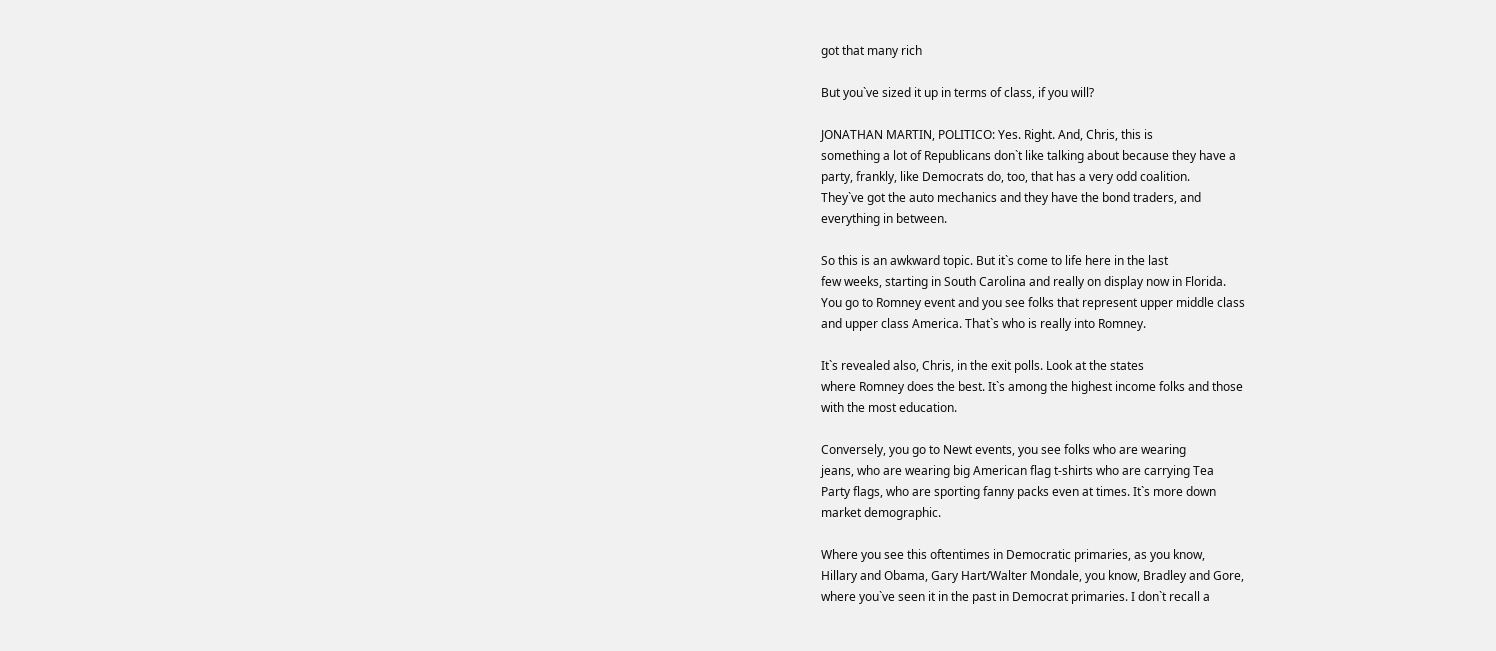got that many rich

But you`ve sized it up in terms of class, if you will?

JONATHAN MARTIN, POLITICO: Yes. Right. And, Chris, this is
something a lot of Republicans don`t like talking about because they have a
party, frankly, like Democrats do, too, that has a very odd coalition.
They`ve got the auto mechanics and they have the bond traders, and
everything in between.

So this is an awkward topic. But it`s come to life here in the last
few weeks, starting in South Carolina and really on display now in Florida.
You go to Romney event and you see folks that represent upper middle class
and upper class America. That`s who is really into Romney.

It`s revealed also, Chris, in the exit polls. Look at the states
where Romney does the best. It`s among the highest income folks and those
with the most education.

Conversely, you go to Newt events, you see folks who are wearing
jeans, who are wearing big American flag t-shirts who are carrying Tea
Party flags, who are sporting fanny packs even at times. It`s more down
market demographic.

Where you see this oftentimes in Democratic primaries, as you know,
Hillary and Obama, Gary Hart/Walter Mondale, you know, Bradley and Gore,
where you`ve seen it in the past in Democrat primaries. I don`t recall a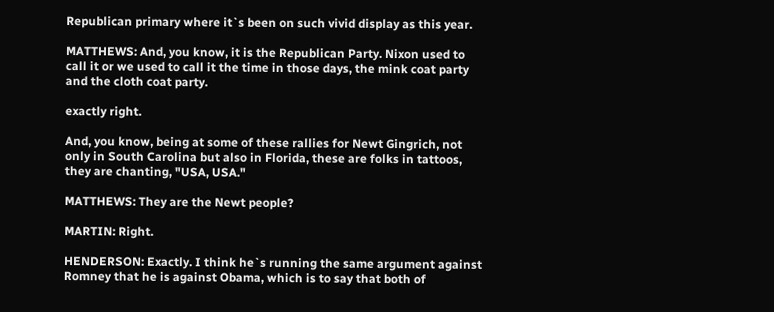Republican primary where it`s been on such vivid display as this year.

MATTHEWS: And, you know, it is the Republican Party. Nixon used to
call it or we used to call it the time in those days, the mink coat party
and the cloth coat party.

exactly right.

And, you know, being at some of these rallies for Newt Gingrich, not
only in South Carolina but also in Florida, these are folks in tattoos,
they are chanting, "USA, USA."

MATTHEWS: They are the Newt people?

MARTIN: Right.

HENDERSON: Exactly. I think he`s running the same argument against
Romney that he is against Obama, which is to say that both of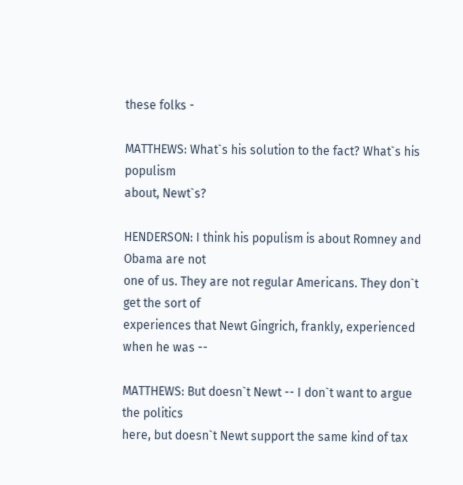these folks -

MATTHEWS: What`s his solution to the fact? What`s his populism
about, Newt`s?

HENDERSON: I think his populism is about Romney and Obama are not
one of us. They are not regular Americans. They don`t get the sort of
experiences that Newt Gingrich, frankly, experienced when he was --

MATTHEWS: But doesn`t Newt -- I don`t want to argue the politics
here, but doesn`t Newt support the same kind of tax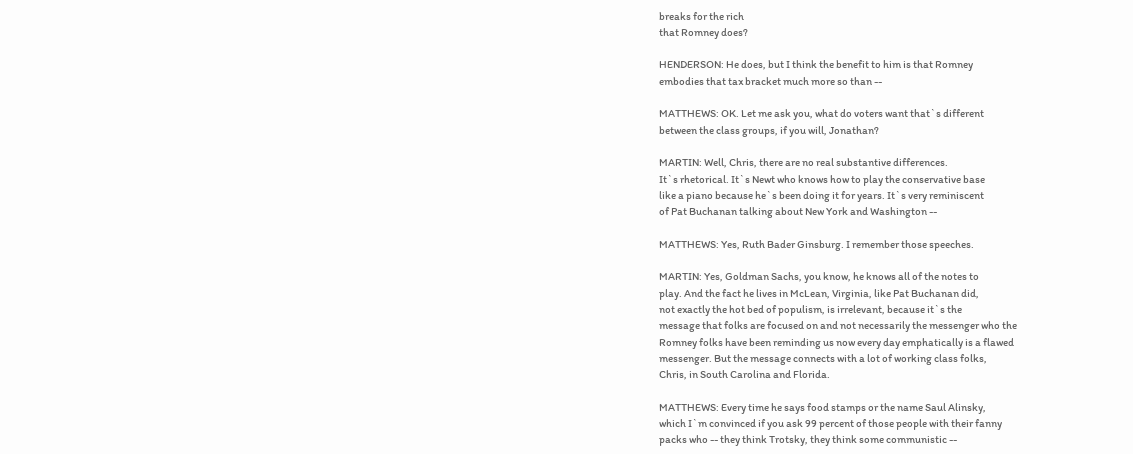breaks for the rich
that Romney does?

HENDERSON: He does, but I think the benefit to him is that Romney
embodies that tax bracket much more so than --

MATTHEWS: OK. Let me ask you, what do voters want that`s different
between the class groups, if you will, Jonathan?

MARTIN: Well, Chris, there are no real substantive differences.
It`s rhetorical. It`s Newt who knows how to play the conservative base
like a piano because he`s been doing it for years. It`s very reminiscent
of Pat Buchanan talking about New York and Washington --

MATTHEWS: Yes, Ruth Bader Ginsburg. I remember those speeches.

MARTIN: Yes, Goldman Sachs, you know, he knows all of the notes to
play. And the fact he lives in McLean, Virginia, like Pat Buchanan did,
not exactly the hot bed of populism, is irrelevant, because it`s the
message that folks are focused on and not necessarily the messenger who the
Romney folks have been reminding us now every day emphatically is a flawed
messenger. But the message connects with a lot of working class folks,
Chris, in South Carolina and Florida.

MATTHEWS: Every time he says food stamps or the name Saul Alinsky,
which I`m convinced if you ask 99 percent of those people with their fanny
packs who -- they think Trotsky, they think some communistic --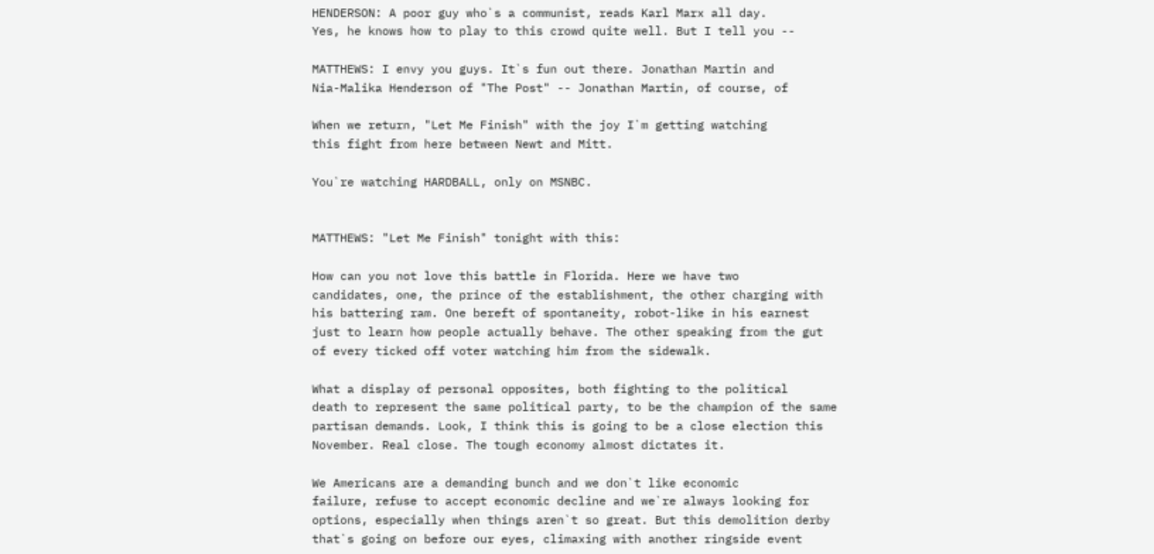HENDERSON: A poor guy who`s a communist, reads Karl Marx all day.
Yes, he knows how to play to this crowd quite well. But I tell you --

MATTHEWS: I envy you guys. It`s fun out there. Jonathan Martin and
Nia-Malika Henderson of "The Post" -- Jonathan Martin, of course, of

When we return, "Let Me Finish" with the joy I`m getting watching
this fight from here between Newt and Mitt.

You`re watching HARDBALL, only on MSNBC.


MATTHEWS: "Let Me Finish" tonight with this:

How can you not love this battle in Florida. Here we have two
candidates, one, the prince of the establishment, the other charging with
his battering ram. One bereft of spontaneity, robot-like in his earnest
just to learn how people actually behave. The other speaking from the gut
of every ticked off voter watching him from the sidewalk.

What a display of personal opposites, both fighting to the political
death to represent the same political party, to be the champion of the same
partisan demands. Look, I think this is going to be a close election this
November. Real close. The tough economy almost dictates it.

We Americans are a demanding bunch and we don`t like economic
failure, refuse to accept economic decline and we`re always looking for
options, especially when things aren`t so great. But this demolition derby
that`s going on before our eyes, climaxing with another ringside event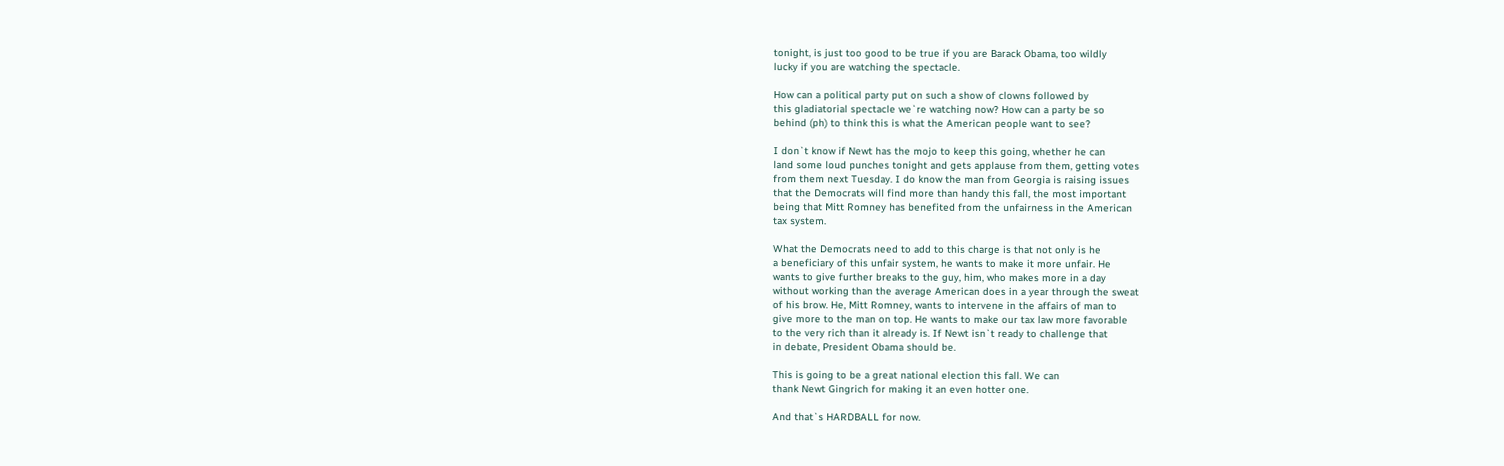tonight, is just too good to be true if you are Barack Obama, too wildly
lucky if you are watching the spectacle.

How can a political party put on such a show of clowns followed by
this gladiatorial spectacle we`re watching now? How can a party be so
behind (ph) to think this is what the American people want to see?

I don`t know if Newt has the mojo to keep this going, whether he can
land some loud punches tonight and gets applause from them, getting votes
from them next Tuesday. I do know the man from Georgia is raising issues
that the Democrats will find more than handy this fall, the most important
being that Mitt Romney has benefited from the unfairness in the American
tax system.

What the Democrats need to add to this charge is that not only is he
a beneficiary of this unfair system, he wants to make it more unfair. He
wants to give further breaks to the guy, him, who makes more in a day
without working than the average American does in a year through the sweat
of his brow. He, Mitt Romney, wants to intervene in the affairs of man to
give more to the man on top. He wants to make our tax law more favorable
to the very rich than it already is. If Newt isn`t ready to challenge that
in debate, President Obama should be.

This is going to be a great national election this fall. We can
thank Newt Gingrich for making it an even hotter one.

And that`s HARDBALL for now.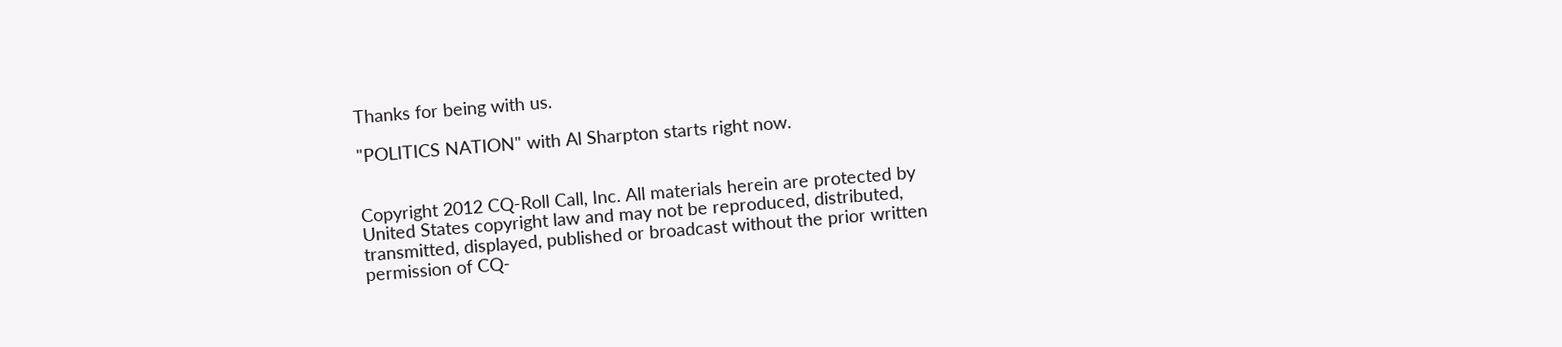Thanks for being with us.

"POLITICS NATION" with Al Sharpton starts right now.


Copyright 2012 CQ-Roll Call, Inc. All materials herein are protected by
United States copyright law and may not be reproduced, distributed,
transmitted, displayed, published or broadcast without the prior written
permission of CQ-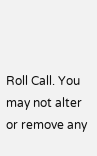Roll Call. You may not alter or remove any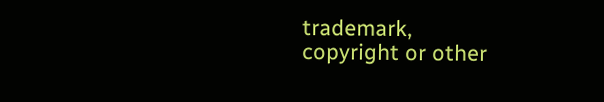trademark,
copyright or other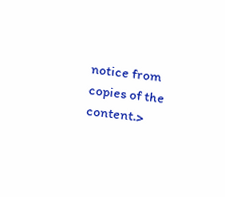notice from copies of the content.>